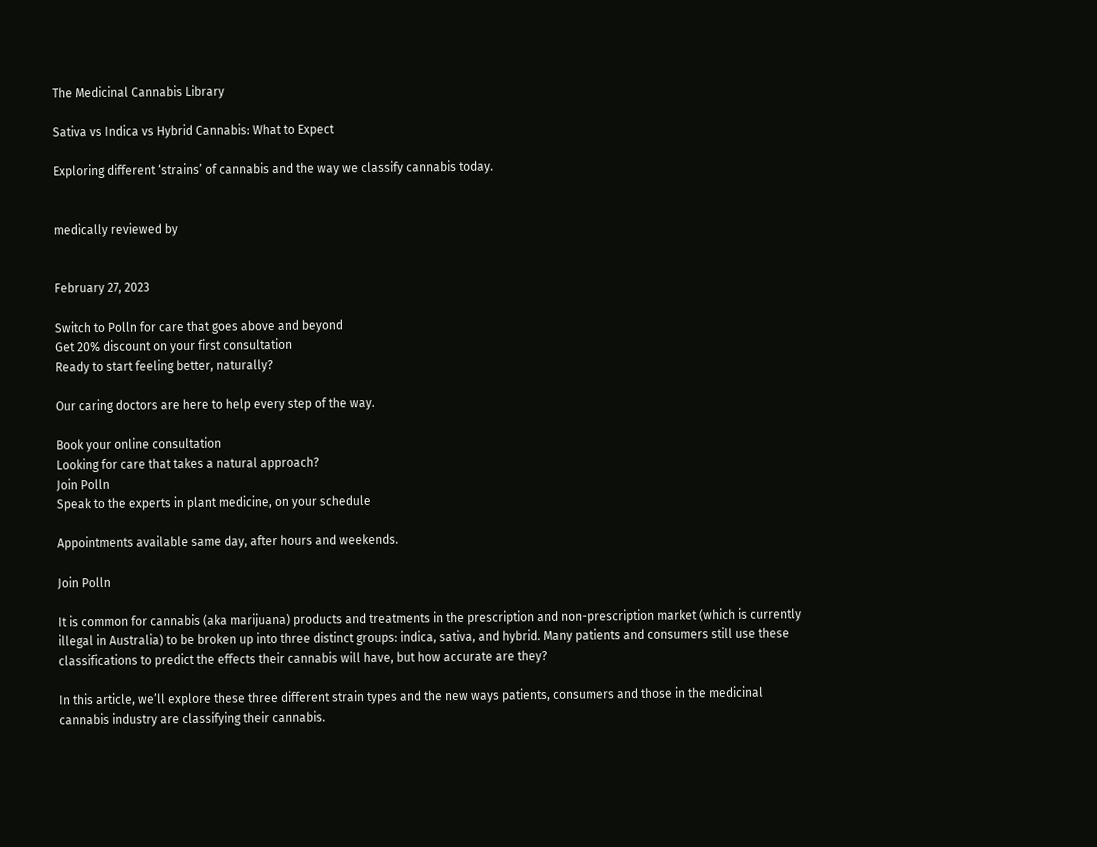The Medicinal Cannabis Library

Sativa vs Indica vs Hybrid Cannabis: What to Expect

Exploring different ‘strains’ of cannabis and the way we classify cannabis today.


medically reviewed by


February 27, 2023

Switch to Polln for care that goes above and beyond
Get 20% discount on your first consultation
Ready to start feeling better, naturally?

Our caring doctors are here to help every step of the way.

Book your online consultation
Looking for care that takes a natural approach?
Join Polln
Speak to the experts in plant medicine, on your schedule

Appointments available same day, after hours and weekends.

Join Polln

It is common for cannabis (aka marijuana) products and treatments in the prescription and non-prescription market (which is currently illegal in Australia) to be broken up into three distinct groups: indica, sativa, and hybrid. Many patients and consumers still use these classifications to predict the effects their cannabis will have, but how accurate are they?

In this article, we’ll explore these three different strain types and the new ways patients, consumers and those in the medicinal cannabis industry are classifying their cannabis.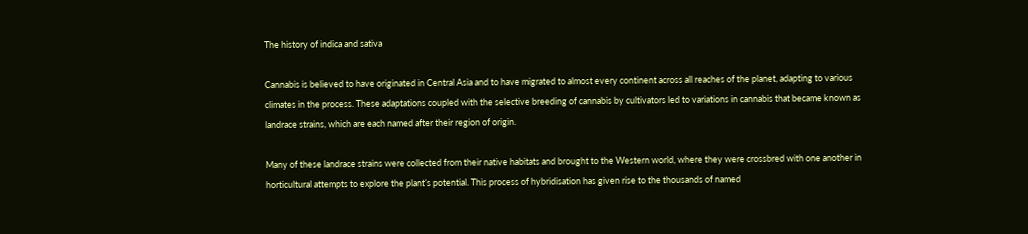The history of indica and sativa

Cannabis is believed to have originated in Central Asia and to have migrated to almost every continent across all reaches of the planet, adapting to various climates in the process. These adaptations coupled with the selective breeding of cannabis by cultivators led to variations in cannabis that became known as landrace strains, which are each named after their region of origin.

Many of these landrace strains were collected from their native habitats and brought to the Western world, where they were crossbred with one another in horticultural attempts to explore the plant’s potential. This process of hybridisation has given rise to the thousands of named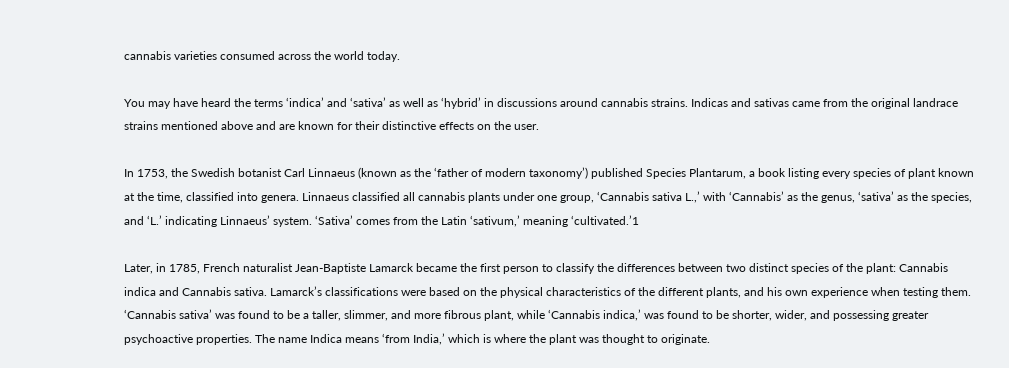cannabis varieties consumed across the world today.

You may have heard the terms ‘indica’ and ‘sativa’ as well as ‘hybrid’ in discussions around cannabis strains. Indicas and sativas came from the original landrace strains mentioned above and are known for their distinctive effects on the user.

In 1753, the Swedish botanist Carl Linnaeus (known as the ‘father of modern taxonomy’) published Species Plantarum, a book listing every species of plant known at the time, classified into genera. Linnaeus classified all cannabis plants under one group, ‘Cannabis sativa L.,’ with ‘Cannabis’ as the genus, ‘sativa’ as the species, and ‘L.’ indicating Linnaeus’ system. ‘Sativa’ comes from the Latin ‘sativum,’ meaning ‘cultivated.’1

Later, in 1785, French naturalist Jean-Baptiste Lamarck became the first person to classify the differences between two distinct species of the plant: Cannabis indica and Cannabis sativa. Lamarck’s classifications were based on the physical characteristics of the different plants, and his own experience when testing them. ‘Cannabis sativa’ was found to be a taller, slimmer, and more fibrous plant, while ‘Cannabis indica,’ was found to be shorter, wider, and possessing greater psychoactive properties. The name Indica means ‘from India,’ which is where the plant was thought to originate.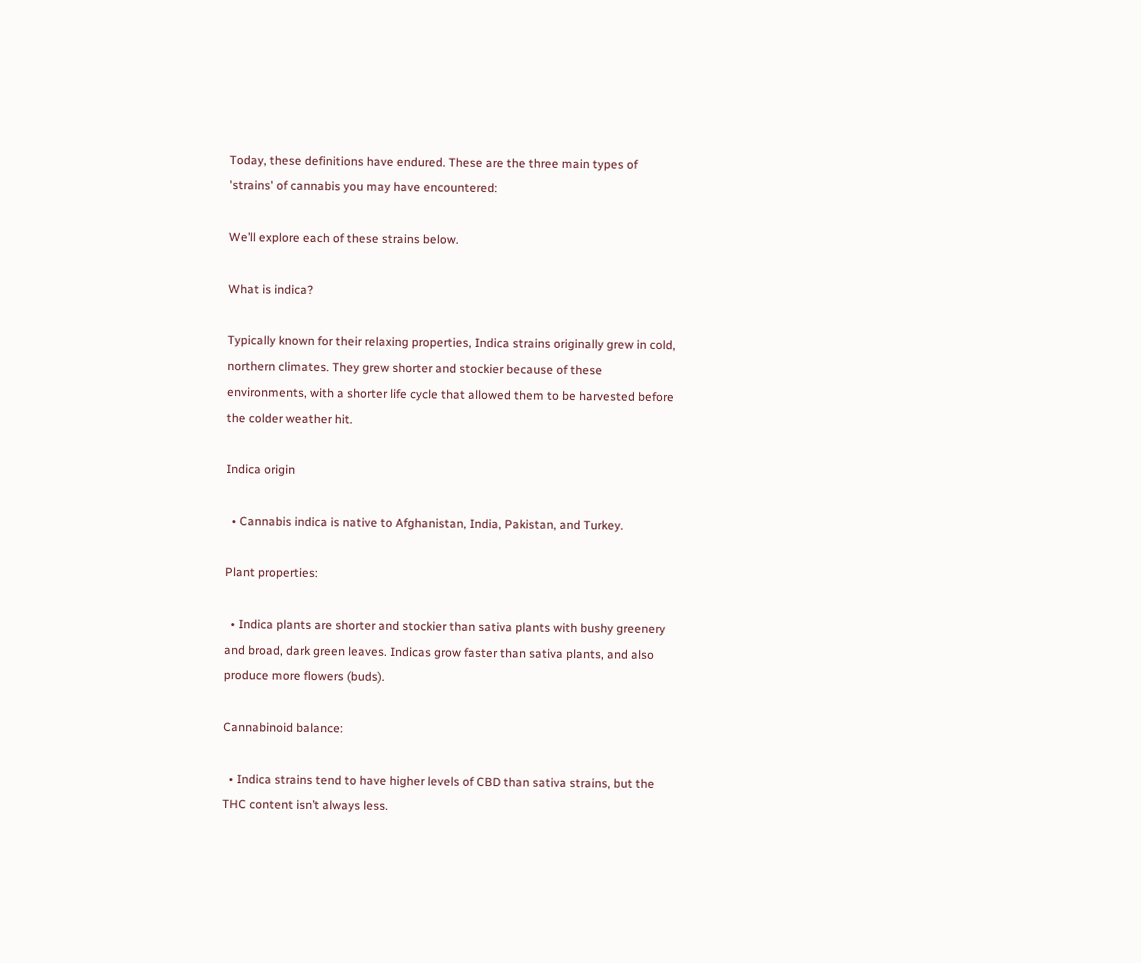Today, these definitions have endured. These are the three main types of 'strains' of cannabis you may have encountered:

We’ll explore each of these strains below.

What is indica?

Typically known for their relaxing properties, Indica strains originally grew in cold, northern climates. They grew shorter and stockier because of these environments, with a shorter life cycle that allowed them to be harvested before the colder weather hit.

Indica origin

  • Cannabis indica is native to Afghanistan, India, Pakistan, and Turkey.

Plant properties:

  • Indica plants are shorter and stockier than sativa plants with bushy greenery and broad, dark green leaves. Indicas grow faster than sativa plants, and also produce more flowers (buds).

Cannabinoid balance:

  • Indica strains tend to have higher levels of CBD than sativa strains, but the THC content isn’t always less.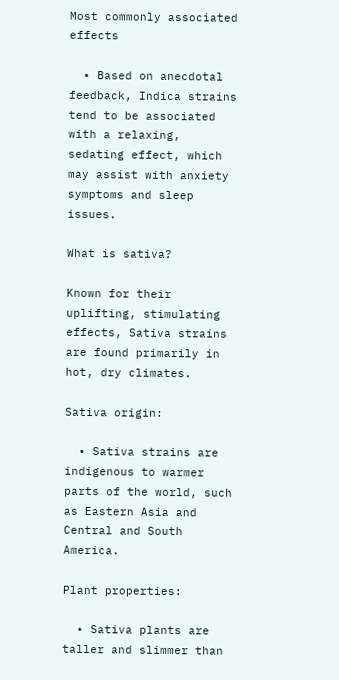Most commonly associated effects

  • Based on anecdotal feedback, Indica strains tend to be associated with a relaxing, sedating effect, which may assist with anxiety symptoms and sleep issues.

What is sativa?

Known for their uplifting, stimulating effects, Sativa strains are found primarily in hot, dry climates.

Sativa origin:

  • Sativa strains are indigenous to warmer parts of the world, such as Eastern Asia and Central and South America.

Plant properties:

  • Sativa plants are taller and slimmer than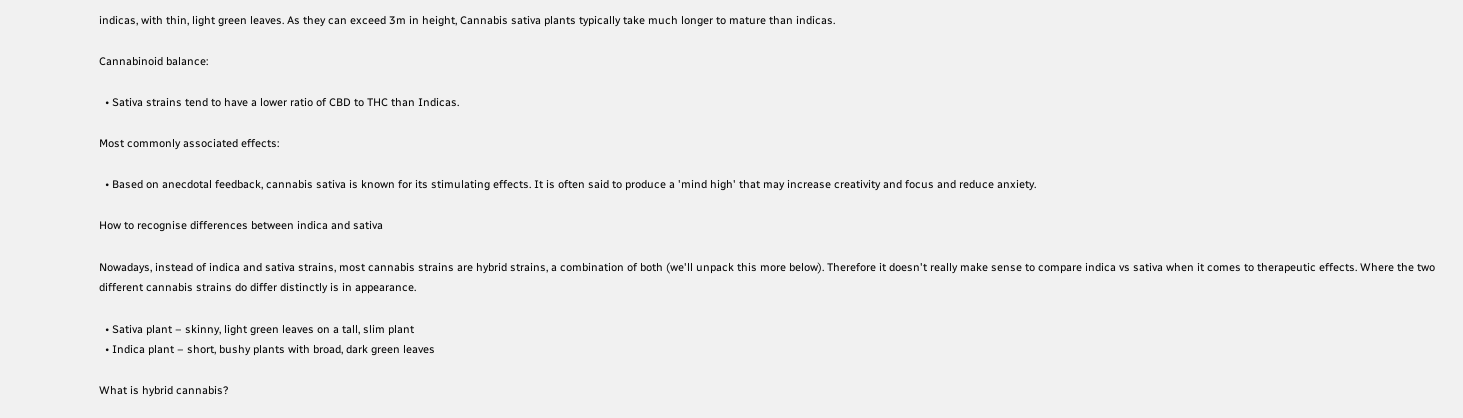indicas, with thin, light green leaves. As they can exceed 3m in height, Cannabis sativa plants typically take much longer to mature than indicas.

Cannabinoid balance:

  • Sativa strains tend to have a lower ratio of CBD to THC than Indicas.

Most commonly associated effects:

  • Based on anecdotal feedback, cannabis sativa is known for its stimulating effects. It is often said to produce a 'mind high' that may increase creativity and focus and reduce anxiety.

How to recognise differences between indica and sativa

Nowadays, instead of indica and sativa strains, most cannabis strains are hybrid strains, a combination of both (we'll unpack this more below). Therefore it doesn't really make sense to compare indica vs sativa when it comes to therapeutic effects. Where the two different cannabis strains do differ distinctly is in appearance.

  • Sativa plant – skinny, light green leaves on a tall, slim plant
  • Indica plant – short, bushy plants with broad, dark green leaves

What is hybrid cannabis?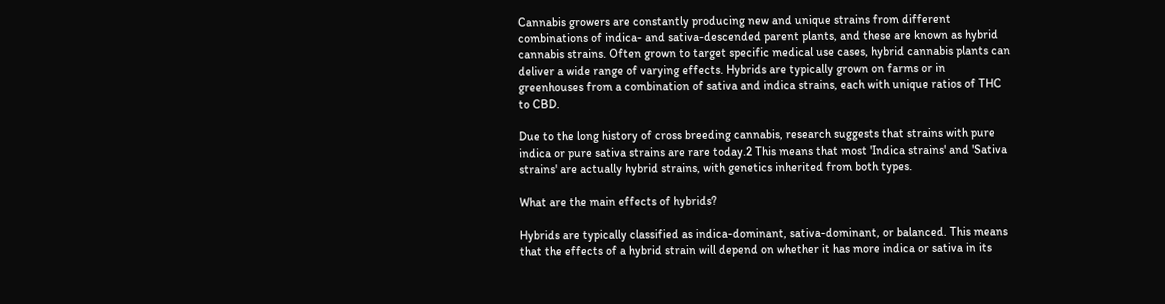Cannabis growers are constantly producing new and unique strains from different combinations of indica- and sativa-descended parent plants, and these are known as hybrid cannabis strains. Often grown to target specific medical use cases, hybrid cannabis plants can deliver a wide range of varying effects. Hybrids are typically grown on farms or in greenhouses from a combination of sativa and indica strains, each with unique ratios of THC to CBD.

Due to the long history of cross breeding cannabis, research suggests that strains with pure indica or pure sativa strains are rare today.2 This means that most 'Indica strains' and 'Sativa strains' are actually hybrid strains, with genetics inherited from both types.

What are the main effects of hybrids?

Hybrids are typically classified as indica-dominant, sativa-dominant, or balanced. This means that the effects of a hybrid strain will depend on whether it has more indica or sativa in its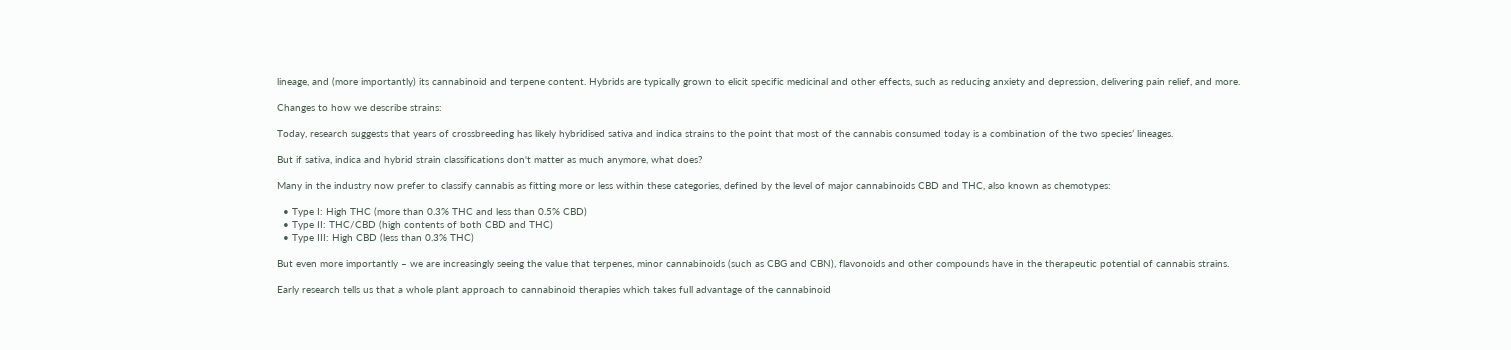lineage, and (more importantly) its cannabinoid and terpene content. Hybrids are typically grown to elicit specific medicinal and other effects, such as reducing anxiety and depression, delivering pain relief, and more.

Changes to how we describe strains:

Today, research suggests that years of crossbreeding has likely hybridised sativa and indica strains to the point that most of the cannabis consumed today is a combination of the two species’ lineages.

But if sativa, indica and hybrid strain classifications don't matter as much anymore, what does?

Many in the industry now prefer to classify cannabis as fitting more or less within these categories, defined by the level of major cannabinoids CBD and THC, also known as chemotypes:

  • Type I: High THC (more than 0.3% THC and less than 0.5% CBD)
  • Type II: THC/CBD (high contents of both CBD and THC)
  • Type III: High CBD (less than 0.3% THC)

But even more importantly – we are increasingly seeing the value that terpenes, minor cannabinoids (such as CBG and CBN), flavonoids and other compounds have in the therapeutic potential of cannabis strains.

Early research tells us that a whole plant approach to cannabinoid therapies which takes full advantage of the cannabinoid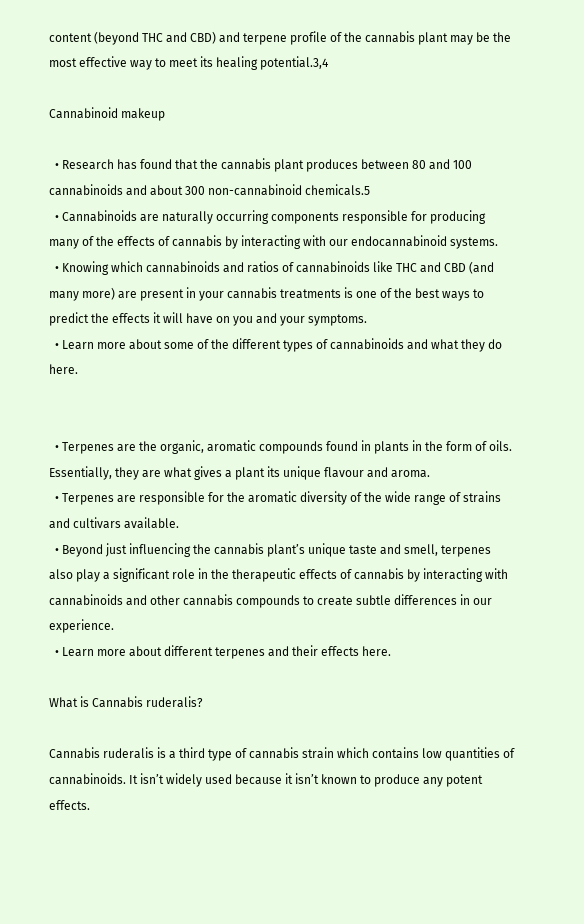content (beyond THC and CBD) and terpene profile of the cannabis plant may be the most effective way to meet its healing potential.3,4

Cannabinoid makeup

  • Research has found that the cannabis plant produces between 80 and 100 cannabinoids and about 300 non-cannabinoid chemicals.5
  • Cannabinoids are naturally occurring components responsible for producing many of the effects of cannabis by interacting with our endocannabinoid systems.
  • Knowing which cannabinoids and ratios of cannabinoids like THC and CBD (and many more) are present in your cannabis treatments is one of the best ways to predict the effects it will have on you and your symptoms.
  • Learn more about some of the different types of cannabinoids and what they do here.


  • Terpenes are the organic, aromatic compounds found in plants in the form of oils. Essentially, they are what gives a plant its unique flavour and aroma.
  • Terpenes are responsible for the aromatic diversity of the wide range of strains and cultivars available.
  • Beyond just influencing the cannabis plant’s unique taste and smell, terpenes also play a significant role in the therapeutic effects of cannabis by interacting with cannabinoids and other cannabis compounds to create subtle differences in our experience.
  • Learn more about different terpenes and their effects here.

What is Cannabis ruderalis?

Cannabis ruderalis is a third type of cannabis strain which contains low quantities of cannabinoids. It isn’t widely used because it isn’t known to produce any potent effects.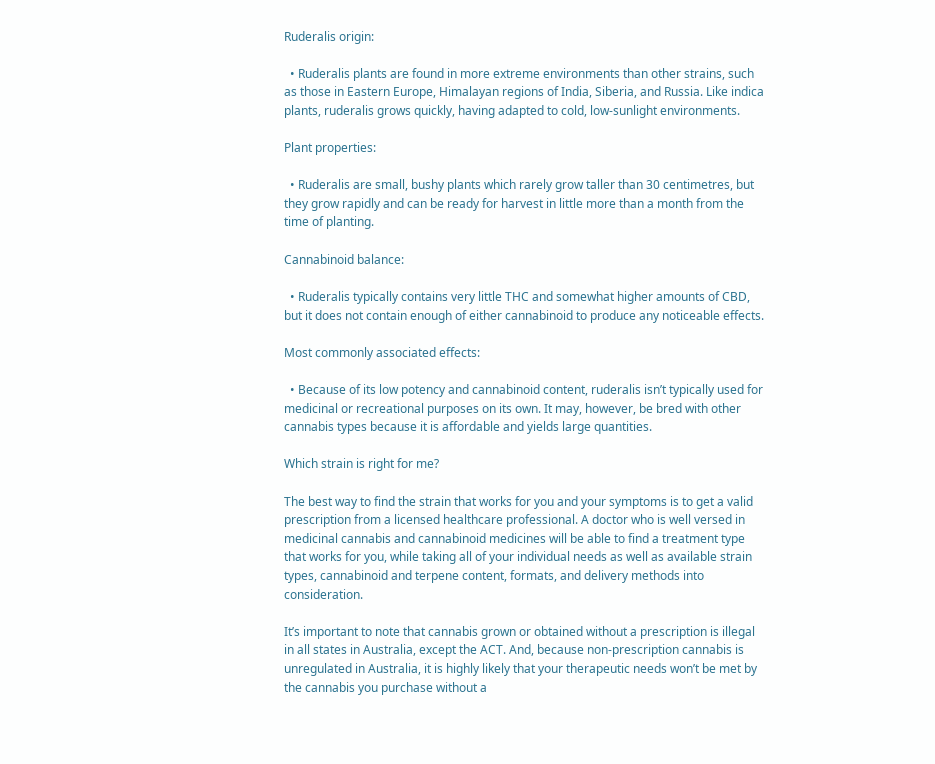Ruderalis origin:

  • Ruderalis plants are found in more extreme environments than other strains, such as those in Eastern Europe, Himalayan regions of India, Siberia, and Russia. Like indica plants, ruderalis grows quickly, having adapted to cold, low-sunlight environments.

Plant properties:

  • Ruderalis are small, bushy plants which rarely grow taller than 30 centimetres, but they grow rapidly and can be ready for harvest in little more than a month from the time of planting.

Cannabinoid balance:

  • Ruderalis typically contains very little THC and somewhat higher amounts of CBD, but it does not contain enough of either cannabinoid to produce any noticeable effects.

Most commonly associated effects:

  • Because of its low potency and cannabinoid content, ruderalis isn’t typically used for medicinal or recreational purposes on its own. It may, however, be bred with other cannabis types because it is affordable and yields large quantities.

Which strain is right for me?

The best way to find the strain that works for you and your symptoms is to get a valid prescription from a licensed healthcare professional. A doctor who is well versed in medicinal cannabis and cannabinoid medicines will be able to find a treatment type that works for you, while taking all of your individual needs as well as available strain types, cannabinoid and terpene content, formats, and delivery methods into consideration.

It’s important to note that cannabis grown or obtained without a prescription is illegal in all states in Australia, except the ACT. And, because non-prescription cannabis is unregulated in Australia, it is highly likely that your therapeutic needs won’t be met by the cannabis you purchase without a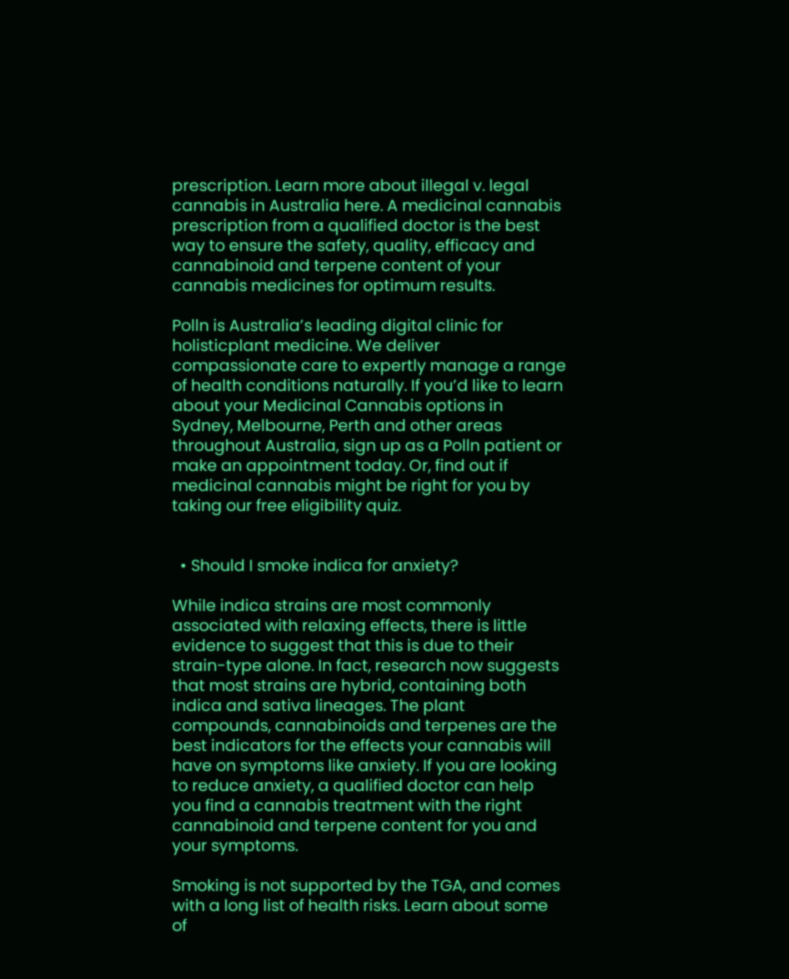prescription. Learn more about illegal v. legal cannabis in Australia here. A medicinal cannabis prescription from a qualified doctor is the best way to ensure the safety, quality, efficacy and cannabinoid and terpene content of your cannabis medicines for optimum results.

Polln is Australia’s leading digital clinic for holisticplant medicine. We deliver compassionate care to expertly manage a range of health conditions naturally. If you’d like to learn about your Medicinal Cannabis options in Sydney, Melbourne, Perth and other areas throughout Australia, sign up as a Polln patient or make an appointment today. Or, find out if medicinal cannabis might be right for you by taking our free eligibility quiz.


  • Should I smoke indica for anxiety?

While indica strains are most commonly associated with relaxing effects, there is little evidence to suggest that this is due to their strain-type alone. In fact, research now suggests that most strains are hybrid, containing both indica and sativa lineages. The plant compounds, cannabinoids and terpenes are the best indicators for the effects your cannabis will have on symptoms like anxiety. If you are looking to reduce anxiety, a qualified doctor can help you find a cannabis treatment with the right cannabinoid and terpene content for you and your symptoms.

Smoking is not supported by the TGA, and comes with a long list of health risks. Learn about some of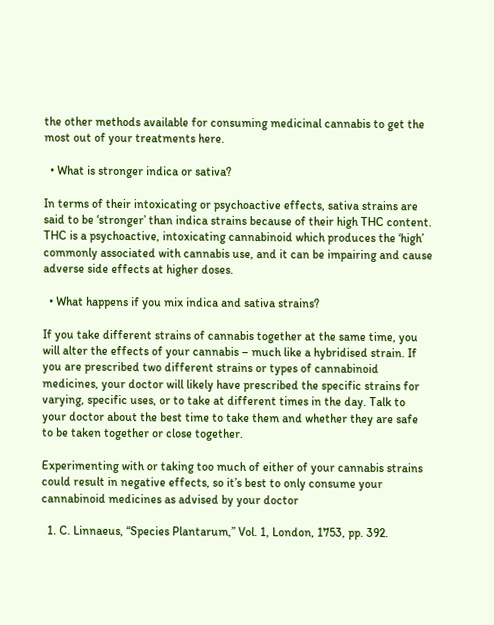the other methods available for consuming medicinal cannabis to get the most out of your treatments here.

  • What is stronger indica or sativa?

In terms of their intoxicating or psychoactive effects, sativa strains are said to be ‘stronger’ than indica strains because of their high THC content. THC is a psychoactive, intoxicating cannabinoid which produces the ‘high’ commonly associated with cannabis use, and it can be impairing and cause adverse side effects at higher doses.

  • What happens if you mix indica and sativa strains?

If you take different strains of cannabis together at the same time, you will alter the effects of your cannabis – much like a hybridised strain. If you are prescribed two different strains or types of cannabinoid medicines, your doctor will likely have prescribed the specific strains for varying, specific uses, or to take at different times in the day. Talk to your doctor about the best time to take them and whether they are safe to be taken together or close together.

Experimenting with or taking too much of either of your cannabis strains could result in negative effects, so it’s best to only consume your cannabinoid medicines as advised by your doctor

  1. C. Linnaeus, “Species Plantarum,” Vol. 1, London, 1753, pp. 392.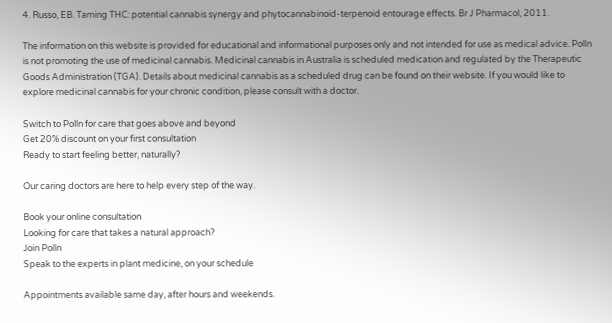4. Russo, EB. Taming THC: potential cannabis synergy and phytocannabinoid-terpenoid entourage effects. Br J Pharmacol, 2011.

The information on this website is provided for educational and informational purposes only and not intended for use as medical advice. Polln is not promoting the use of medicinal cannabis. Medicinal cannabis in Australia is scheduled medication and regulated by the Therapeutic Goods Administration (TGA). Details about medicinal cannabis as a scheduled drug can be found on their website. If you would like to explore medicinal cannabis for your chronic condition, please consult with a doctor.

Switch to Polln for care that goes above and beyond
Get 20% discount on your first consultation
Ready to start feeling better, naturally?

Our caring doctors are here to help every step of the way.

Book your online consultation
Looking for care that takes a natural approach?
Join Polln
Speak to the experts in plant medicine, on your schedule

Appointments available same day, after hours and weekends.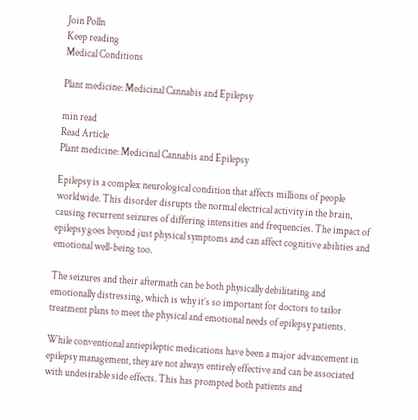Join Polln
Keep reading
Medical Conditions

Plant medicine: Medicinal Cannabis and Epilepsy

min read
Read Article
Plant medicine: Medicinal Cannabis and Epilepsy

Epilepsy is a complex neurological condition that affects millions of people worldwide. This disorder disrupts the normal electrical activity in the brain, causing recurrent seizures of differing intensities and frequencies. The impact of epilepsy goes beyond just physical symptoms and can affect cognitive abilities and emotional well-being too.

The seizures and their aftermath can be both physically debilitating and emotionally distressing, which is why it’s so important for doctors to tailor treatment plans to meet the physical and emotional needs of epilepsy patients.

While conventional antiepileptic medications have been a major advancement in epilepsy management, they are not always entirely effective and can be associated with undesirable side effects. This has prompted both patients and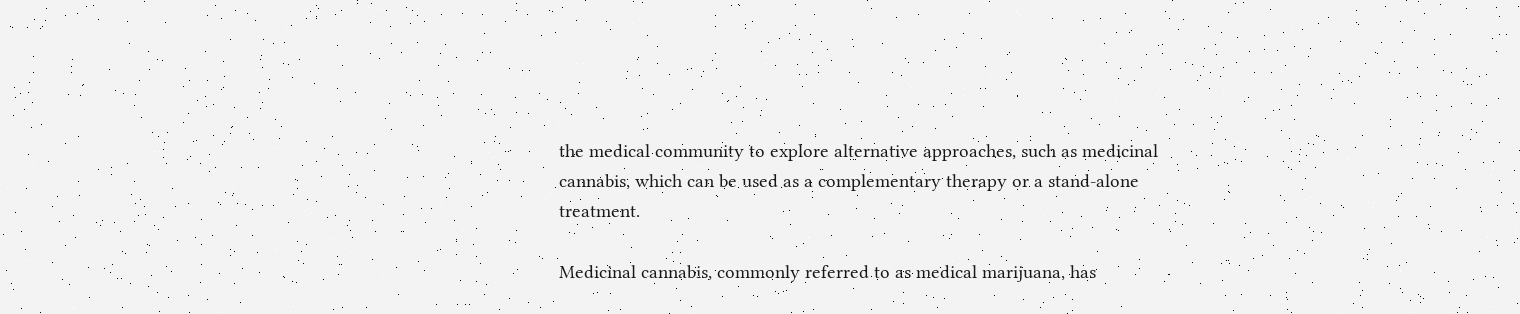the medical community to explore alternative approaches, such as medicinal cannabis, which can be used as a complementary therapy or a stand-alone treatment.

Medicinal cannabis, commonly referred to as medical marijuana, has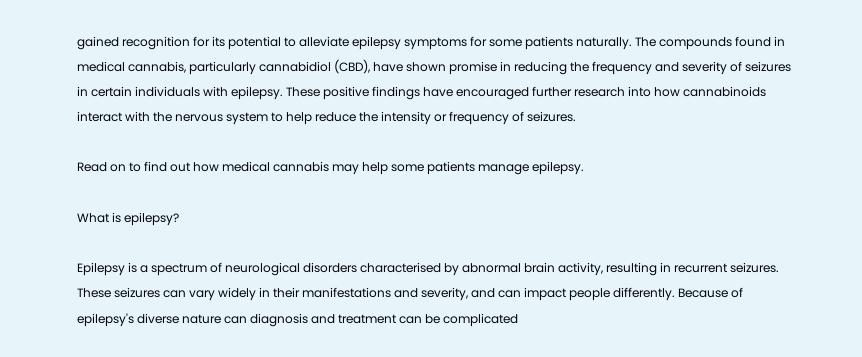gained recognition for its potential to alleviate epilepsy symptoms for some patients naturally. The compounds found in medical cannabis, particularly cannabidiol (CBD), have shown promise in reducing the frequency and severity of seizures in certain individuals with epilepsy. These positive findings have encouraged further research into how cannabinoids interact with the nervous system to help reduce the intensity or frequency of seizures.

Read on to find out how medical cannabis may help some patients manage epilepsy.

What is epilepsy?

Epilepsy is a spectrum of neurological disorders characterised by abnormal brain activity, resulting in recurrent seizures. These seizures can vary widely in their manifestations and severity, and can impact people differently. Because of epilepsy's diverse nature can diagnosis and treatment can be complicated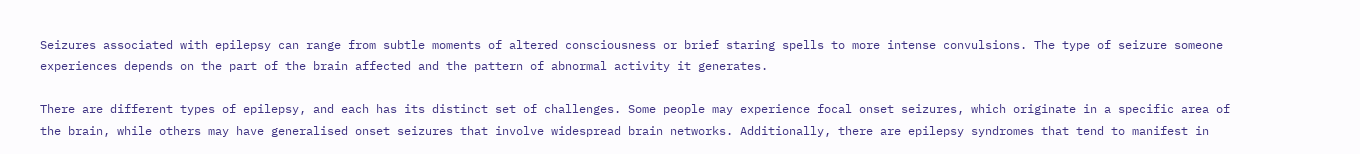Seizures associated with epilepsy can range from subtle moments of altered consciousness or brief staring spells to more intense convulsions. The type of seizure someone experiences depends on the part of the brain affected and the pattern of abnormal activity it generates.

There are different types of epilepsy, and each has its distinct set of challenges. Some people may experience focal onset seizures, which originate in a specific area of the brain, while others may have generalised onset seizures that involve widespread brain networks. Additionally, there are epilepsy syndromes that tend to manifest in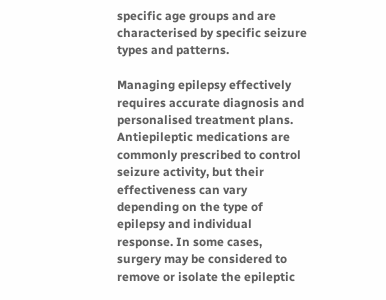specific age groups and are characterised by specific seizure types and patterns.

Managing epilepsy effectively requires accurate diagnosis and personalised treatment plans. Antiepileptic medications are commonly prescribed to control seizure activity, but their effectiveness can vary depending on the type of epilepsy and individual response. In some cases, surgery may be considered to remove or isolate the epileptic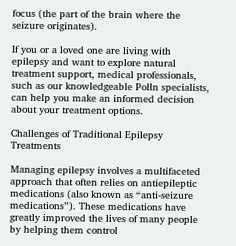focus (the part of the brain where the seizure originates).

If you or a loved one are living with epilepsy and want to explore natural treatment support, medical professionals, such as our knowledgeable Polln specialists, can help you make an informed decision about your treatment options.

Challenges of Traditional Epilepsy Treatments

Managing epilepsy involves a multifaceted approach that often relies on antiepileptic medications (also known as “anti-seizure medications”). These medications have greatly improved the lives of many people by helping them control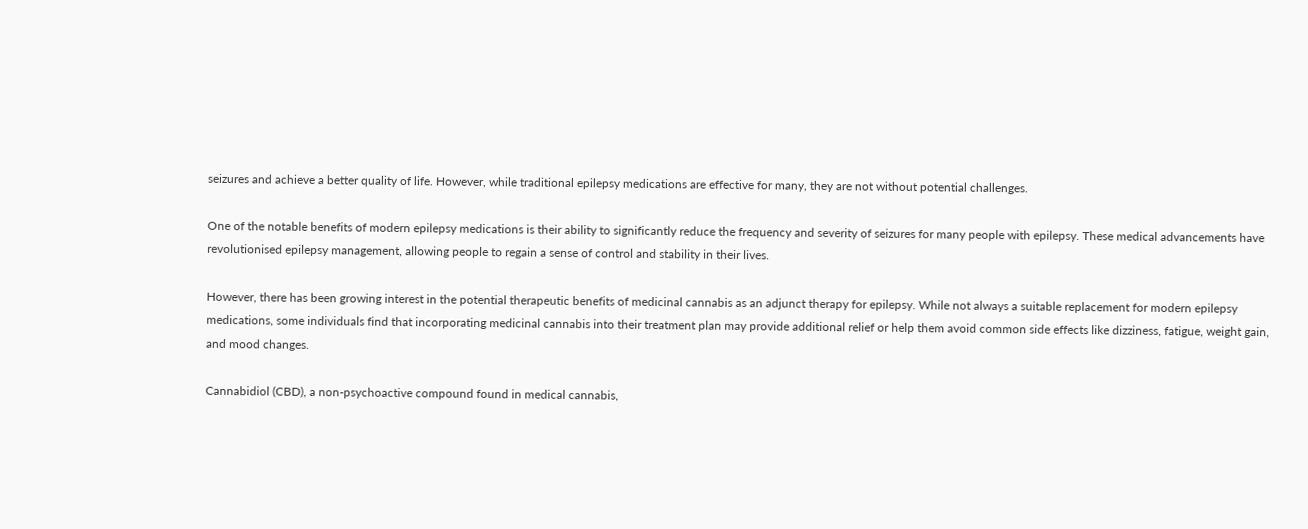seizures and achieve a better quality of life. However, while traditional epilepsy medications are effective for many, they are not without potential challenges.

One of the notable benefits of modern epilepsy medications is their ability to significantly reduce the frequency and severity of seizures for many people with epilepsy. These medical advancements have revolutionised epilepsy management, allowing people to regain a sense of control and stability in their lives.

However, there has been growing interest in the potential therapeutic benefits of medicinal cannabis as an adjunct therapy for epilepsy. While not always a suitable replacement for modern epilepsy medications, some individuals find that incorporating medicinal cannabis into their treatment plan may provide additional relief or help them avoid common side effects like dizziness, fatigue, weight gain, and mood changes.

Cannabidiol (CBD), a non-psychoactive compound found in medical cannabis,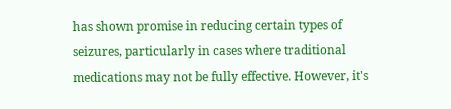has shown promise in reducing certain types of seizures, particularly in cases where traditional medications may not be fully effective. However, it's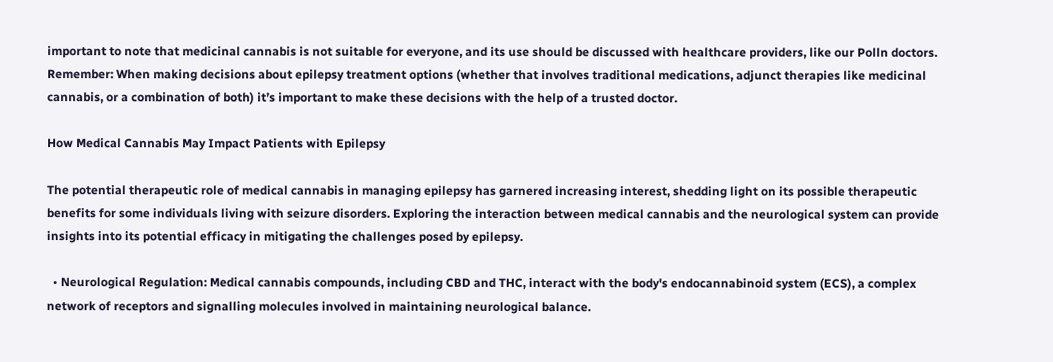important to note that medicinal cannabis is not suitable for everyone, and its use should be discussed with healthcare providers, like our Polln doctors. Remember: When making decisions about epilepsy treatment options (whether that involves traditional medications, adjunct therapies like medicinal cannabis, or a combination of both) it’s important to make these decisions with the help of a trusted doctor.

How Medical Cannabis May Impact Patients with Epilepsy

The potential therapeutic role of medical cannabis in managing epilepsy has garnered increasing interest, shedding light on its possible therapeutic benefits for some individuals living with seizure disorders. Exploring the interaction between medical cannabis and the neurological system can provide insights into its potential efficacy in mitigating the challenges posed by epilepsy.

  • Neurological Regulation: Medical cannabis compounds, including CBD and THC, interact with the body's endocannabinoid system (ECS), a complex network of receptors and signalling molecules involved in maintaining neurological balance.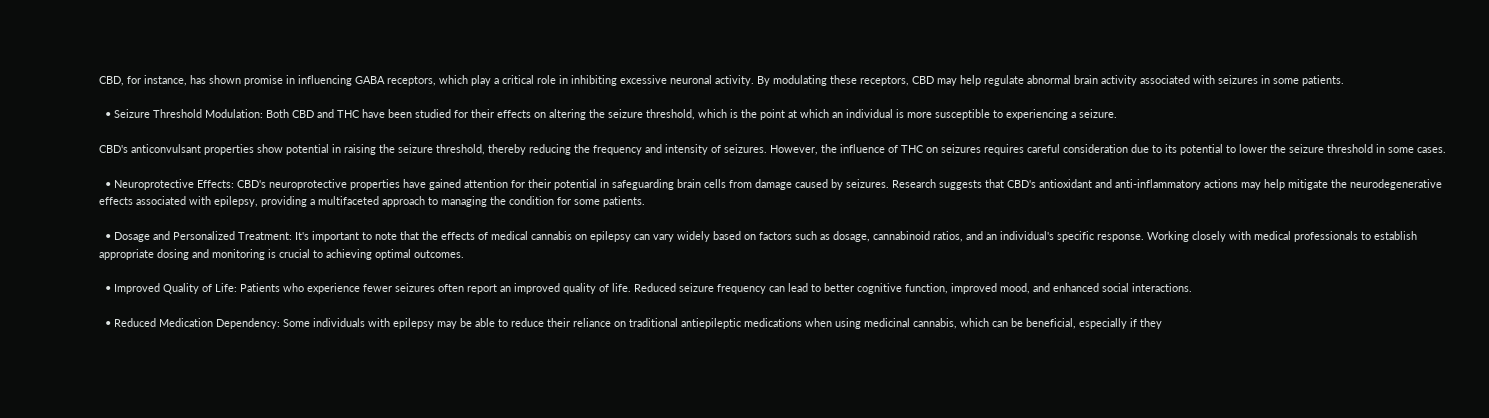CBD, for instance, has shown promise in influencing GABA receptors, which play a critical role in inhibiting excessive neuronal activity. By modulating these receptors, CBD may help regulate abnormal brain activity associated with seizures in some patients.

  • Seizure Threshold Modulation: Both CBD and THC have been studied for their effects on altering the seizure threshold, which is the point at which an individual is more susceptible to experiencing a seizure.

CBD's anticonvulsant properties show potential in raising the seizure threshold, thereby reducing the frequency and intensity of seizures. However, the influence of THC on seizures requires careful consideration due to its potential to lower the seizure threshold in some cases.

  • Neuroprotective Effects: CBD's neuroprotective properties have gained attention for their potential in safeguarding brain cells from damage caused by seizures. Research suggests that CBD's antioxidant and anti-inflammatory actions may help mitigate the neurodegenerative effects associated with epilepsy, providing a multifaceted approach to managing the condition for some patients.

  • Dosage and Personalized Treatment: It's important to note that the effects of medical cannabis on epilepsy can vary widely based on factors such as dosage, cannabinoid ratios, and an individual's specific response. Working closely with medical professionals to establish appropriate dosing and monitoring is crucial to achieving optimal outcomes.

  • Improved Quality of Life: Patients who experience fewer seizures often report an improved quality of life. Reduced seizure frequency can lead to better cognitive function, improved mood, and enhanced social interactions.

  • Reduced Medication Dependency: Some individuals with epilepsy may be able to reduce their reliance on traditional antiepileptic medications when using medicinal cannabis, which can be beneficial, especially if they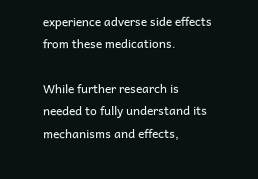experience adverse side effects from these medications.

While further research is needed to fully understand its mechanisms and effects,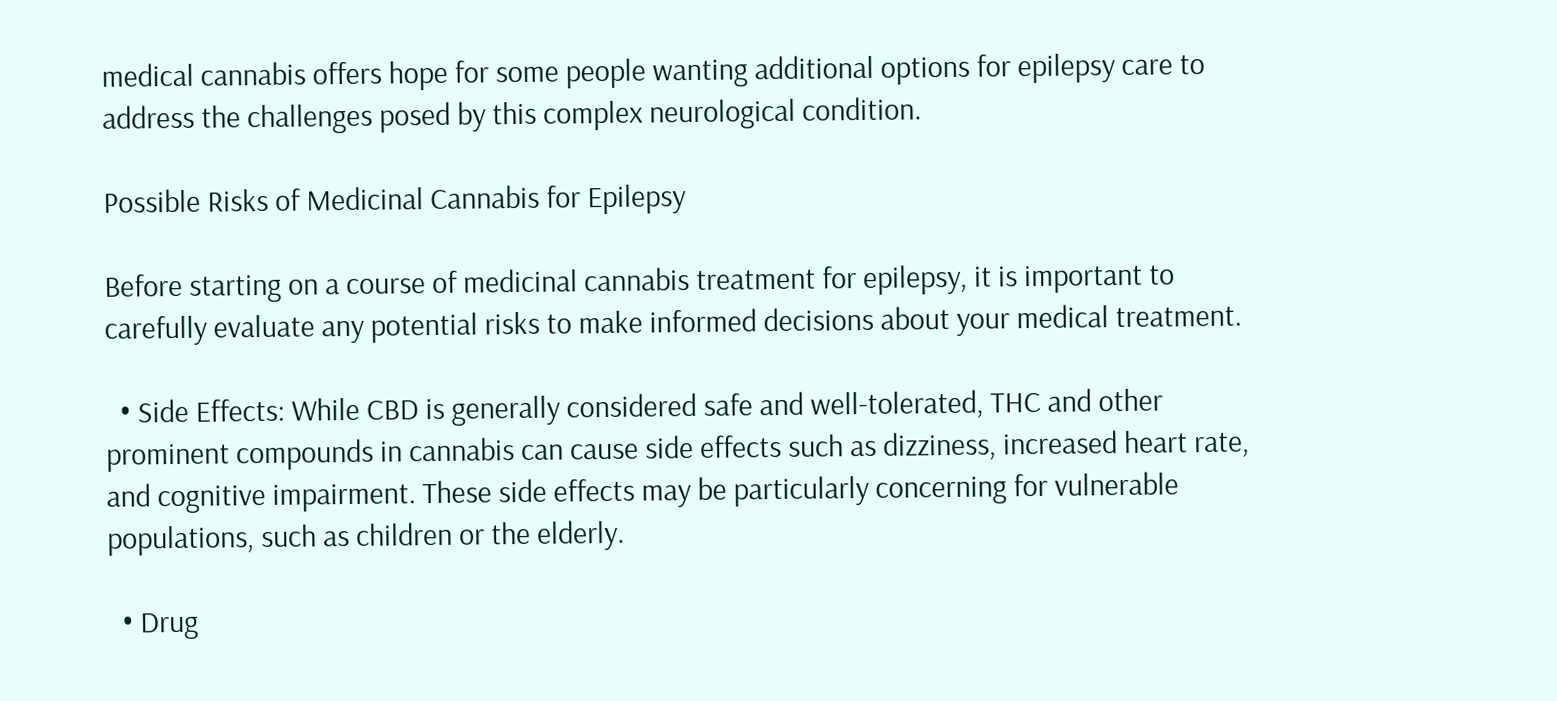medical cannabis offers hope for some people wanting additional options for epilepsy care to address the challenges posed by this complex neurological condition.

Possible Risks of Medicinal Cannabis for Epilepsy

Before starting on a course of medicinal cannabis treatment for epilepsy, it is important to carefully evaluate any potential risks to make informed decisions about your medical treatment.

  • Side Effects: While CBD is generally considered safe and well-tolerated, THC and other prominent compounds in cannabis can cause side effects such as dizziness, increased heart rate, and cognitive impairment. These side effects may be particularly concerning for vulnerable populations, such as children or the elderly.

  • Drug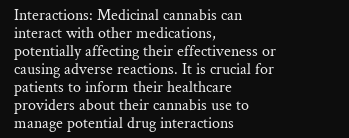Interactions: Medicinal cannabis can interact with other medications, potentially affecting their effectiveness or causing adverse reactions. It is crucial for patients to inform their healthcare providers about their cannabis use to manage potential drug interactions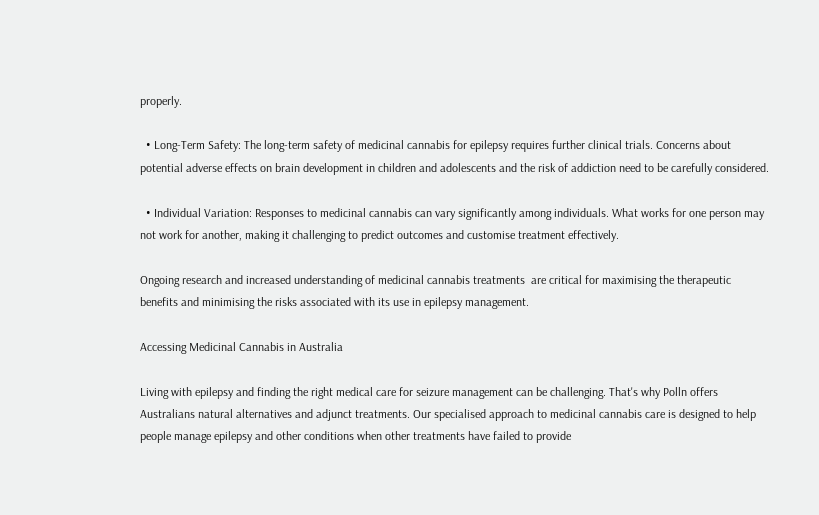properly.

  • Long-Term Safety: The long-term safety of medicinal cannabis for epilepsy requires further clinical trials. Concerns about potential adverse effects on brain development in children and adolescents and the risk of addiction need to be carefully considered.

  • Individual Variation: Responses to medicinal cannabis can vary significantly among individuals. What works for one person may not work for another, making it challenging to predict outcomes and customise treatment effectively.

Ongoing research and increased understanding of medicinal cannabis treatments  are critical for maximising the therapeutic benefits and minimising the risks associated with its use in epilepsy management.

Accessing Medicinal Cannabis in Australia

Living with epilepsy and finding the right medical care for seizure management can be challenging. That's why Polln offers Australians natural alternatives and adjunct treatments. Our specialised approach to medicinal cannabis care is designed to help people manage epilepsy and other conditions when other treatments have failed to provide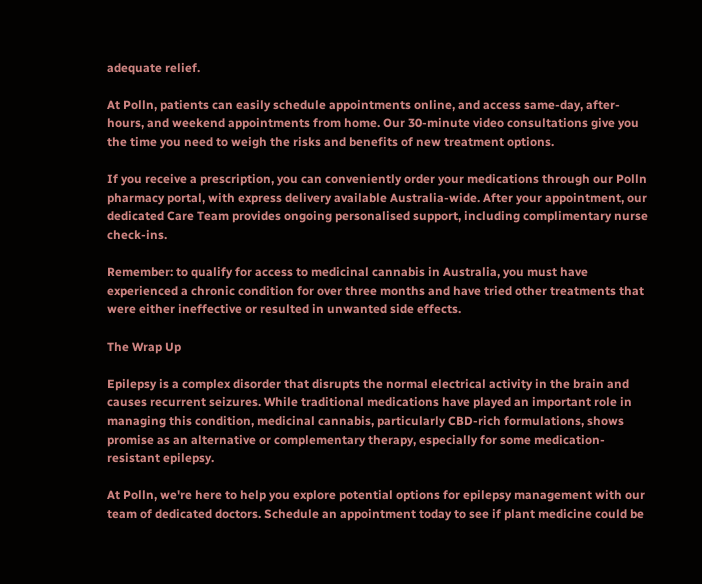adequate relief.

At Polln, patients can easily schedule appointments online, and access same-day, after-hours, and weekend appointments from home. Our 30-minute video consultations give you the time you need to weigh the risks and benefits of new treatment options.

If you receive a prescription, you can conveniently order your medications through our Polln pharmacy portal, with express delivery available Australia-wide. After your appointment, our dedicated Care Team provides ongoing personalised support, including complimentary nurse check-ins.

Remember: to qualify for access to medicinal cannabis in Australia, you must have experienced a chronic condition for over three months and have tried other treatments that were either ineffective or resulted in unwanted side effects.

The Wrap Up

Epilepsy is a complex disorder that disrupts the normal electrical activity in the brain and causes recurrent seizures. While traditional medications have played an important role in managing this condition, medicinal cannabis, particularly CBD-rich formulations, shows promise as an alternative or complementary therapy, especially for some medication-resistant epilepsy.

At Polln, we're here to help you explore potential options for epilepsy management with our team of dedicated doctors. Schedule an appointment today to see if plant medicine could be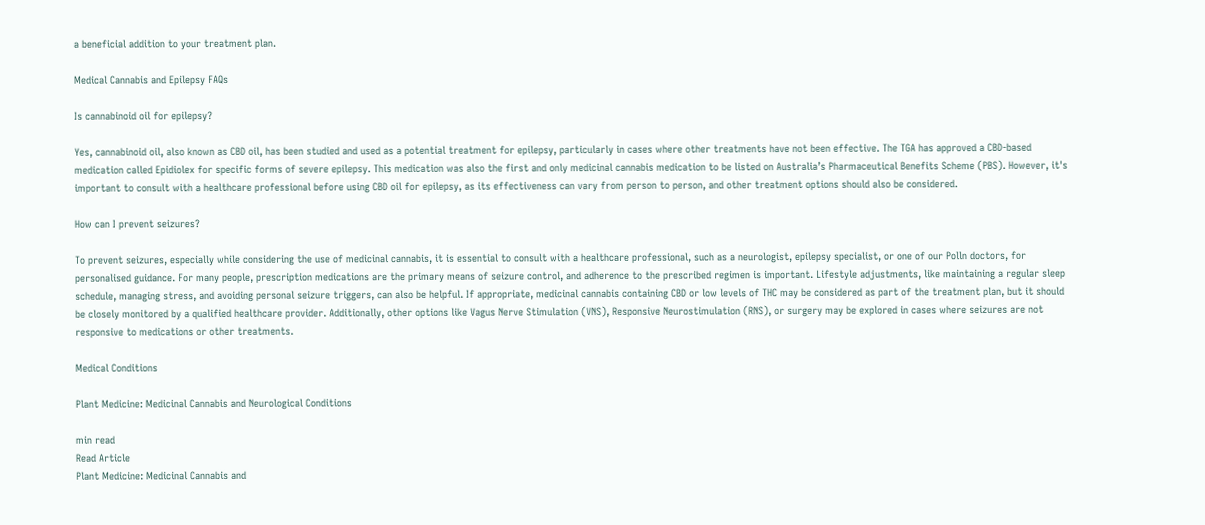a beneficial addition to your treatment plan.

Medical Cannabis and Epilepsy FAQs

Is cannabinoid oil for epilepsy?

Yes, cannabinoid oil, also known as CBD oil, has been studied and used as a potential treatment for epilepsy, particularly in cases where other treatments have not been effective. The TGA has approved a CBD-based medication called Epidiolex for specific forms of severe epilepsy. This medication was also the first and only medicinal cannabis medication to be listed on Australia’s Pharmaceutical Benefits Scheme (PBS). However, it's important to consult with a healthcare professional before using CBD oil for epilepsy, as its effectiveness can vary from person to person, and other treatment options should also be considered.

How can I prevent seizures?

To prevent seizures, especially while considering the use of medicinal cannabis, it is essential to consult with a healthcare professional, such as a neurologist, epilepsy specialist, or one of our Polln doctors, for personalised guidance. For many people, prescription medications are the primary means of seizure control, and adherence to the prescribed regimen is important. Lifestyle adjustments, like maintaining a regular sleep schedule, managing stress, and avoiding personal seizure triggers, can also be helpful. If appropriate, medicinal cannabis containing CBD or low levels of THC may be considered as part of the treatment plan, but it should be closely monitored by a qualified healthcare provider. Additionally, other options like Vagus Nerve Stimulation (VNS), Responsive Neurostimulation (RNS), or surgery may be explored in cases where seizures are not responsive to medications or other treatments.

Medical Conditions

Plant Medicine: Medicinal Cannabis and Neurological Conditions

min read
Read Article
Plant Medicine: Medicinal Cannabis and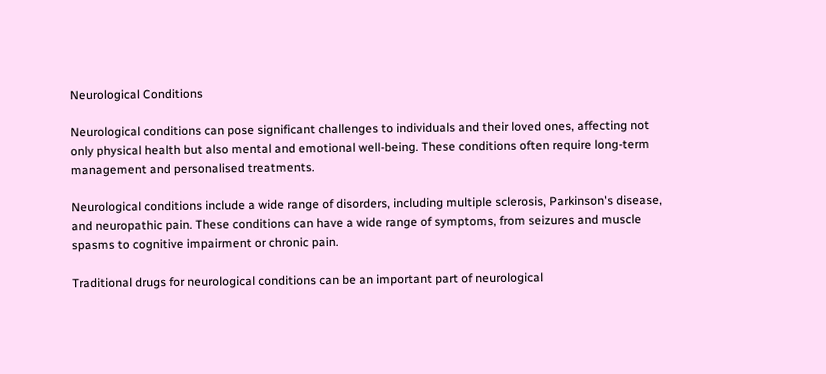Neurological Conditions

Neurological conditions can pose significant challenges to individuals and their loved ones, affecting not only physical health but also mental and emotional well-being. These conditions often require long-term management and personalised treatments.

Neurological conditions include a wide range of disorders, including multiple sclerosis, Parkinson's disease, and neuropathic pain. These conditions can have a wide range of symptoms, from seizures and muscle spasms to cognitive impairment or chronic pain.

Traditional drugs for neurological conditions can be an important part of neurological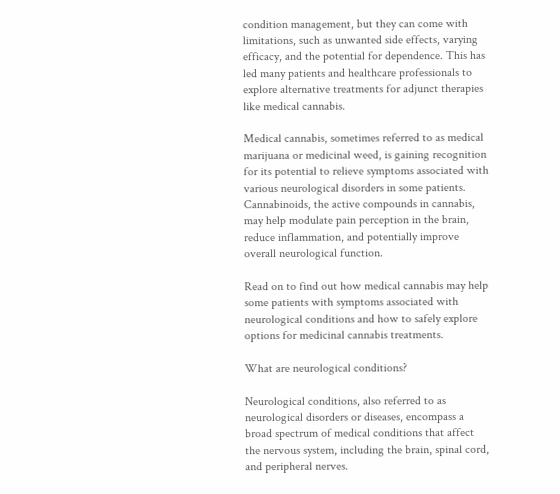condition management, but they can come with limitations, such as unwanted side effects, varying efficacy, and the potential for dependence. This has led many patients and healthcare professionals to explore alternative treatments for adjunct therapies like medical cannabis.

Medical cannabis, sometimes referred to as medical marijuana or medicinal weed, is gaining recognition for its potential to relieve symptoms associated with various neurological disorders in some patients. Cannabinoids, the active compounds in cannabis, may help modulate pain perception in the brain, reduce inflammation, and potentially improve overall neurological function.

Read on to find out how medical cannabis may help some patients with symptoms associated with neurological conditions and how to safely explore options for medicinal cannabis treatments.

What are neurological conditions?

Neurological conditions, also referred to as neurological disorders or diseases, encompass a broad spectrum of medical conditions that affect the nervous system, including the brain, spinal cord, and peripheral nerves.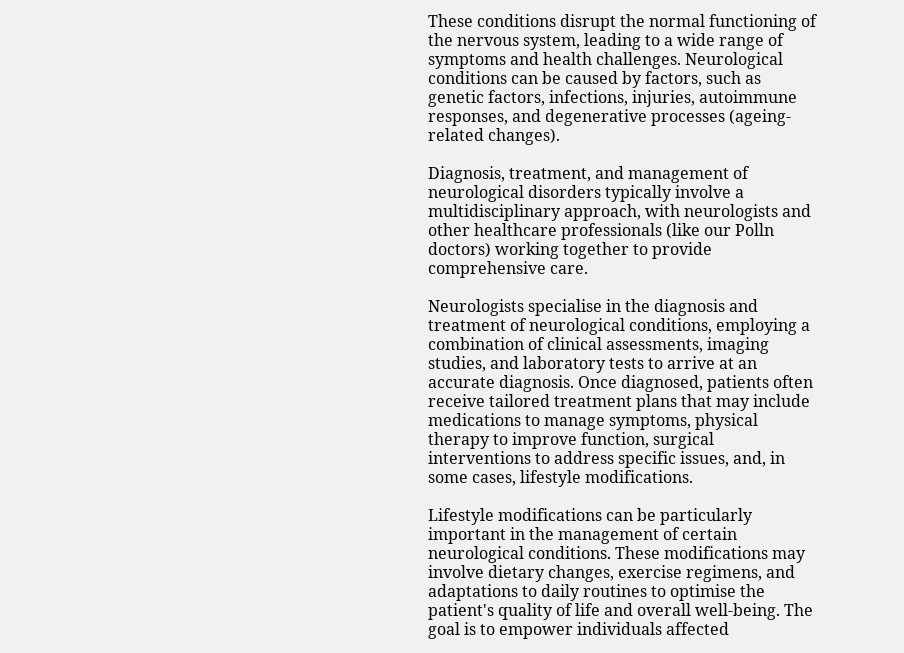These conditions disrupt the normal functioning of the nervous system, leading to a wide range of symptoms and health challenges. Neurological conditions can be caused by factors, such as genetic factors, infections, injuries, autoimmune responses, and degenerative processes (ageing-related changes).

Diagnosis, treatment, and management of neurological disorders typically involve a multidisciplinary approach, with neurologists and other healthcare professionals (like our Polln doctors) working together to provide comprehensive care.

Neurologists specialise in the diagnosis and treatment of neurological conditions, employing a combination of clinical assessments, imaging studies, and laboratory tests to arrive at an accurate diagnosis. Once diagnosed, patients often receive tailored treatment plans that may include medications to manage symptoms, physical therapy to improve function, surgical interventions to address specific issues, and, in some cases, lifestyle modifications.

Lifestyle modifications can be particularly important in the management of certain neurological conditions. These modifications may involve dietary changes, exercise regimens, and adaptations to daily routines to optimise the patient's quality of life and overall well-being. The goal is to empower individuals affected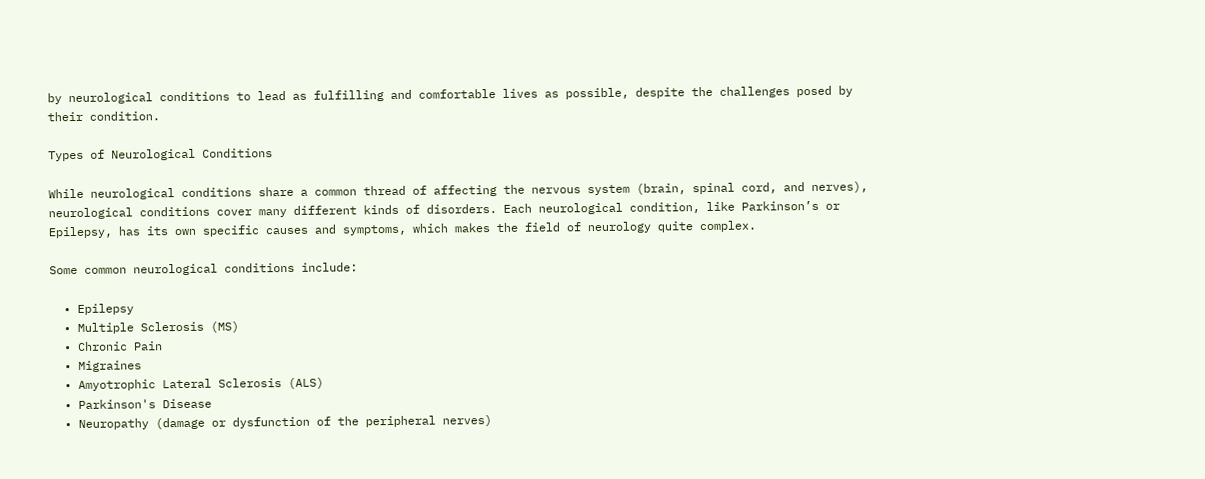by neurological conditions to lead as fulfilling and comfortable lives as possible, despite the challenges posed by their condition.

Types of Neurological Conditions

While neurological conditions share a common thread of affecting the nervous system (brain, spinal cord, and nerves), neurological conditions cover many different kinds of disorders. Each neurological condition, like Parkinson’s or Epilepsy, has its own specific causes and symptoms, which makes the field of neurology quite complex.

Some common neurological conditions include:

  • Epilepsy
  • Multiple Sclerosis (MS)
  • Chronic Pain
  • Migraines
  • Amyotrophic Lateral Sclerosis (ALS)
  • Parkinson's Disease
  • Neuropathy (damage or dysfunction of the peripheral nerves)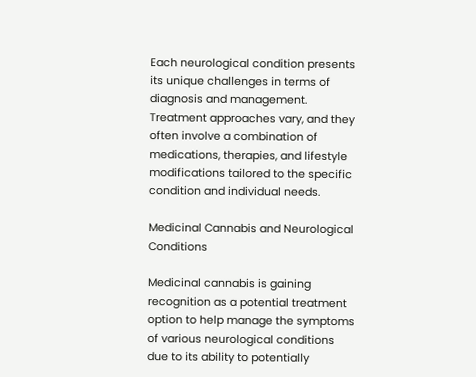Each neurological condition presents its unique challenges in terms of diagnosis and management. Treatment approaches vary, and they often involve a combination of medications, therapies, and lifestyle modifications tailored to the specific condition and individual needs.

Medicinal Cannabis and Neurological Conditions

Medicinal cannabis is gaining recognition as a potential treatment option to help manage the symptoms of various neurological conditions due to its ability to potentially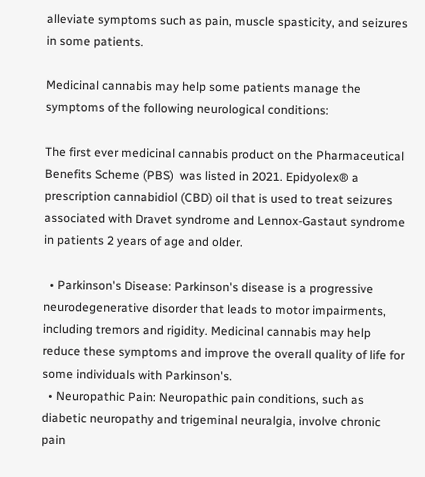alleviate symptoms such as pain, muscle spasticity, and seizures in some patients.

Medicinal cannabis may help some patients manage the symptoms of the following neurological conditions:

The first ever medicinal cannabis product on the Pharmaceutical Benefits Scheme (PBS)  was listed in 2021. Epidyolex® a prescription cannabidiol (CBD) oil that is used to treat seizures associated with Dravet syndrome and Lennox-Gastaut syndrome in patients 2 years of age and older.

  • Parkinson's Disease: Parkinson's disease is a progressive neurodegenerative disorder that leads to motor impairments, including tremors and rigidity. Medicinal cannabis may help reduce these symptoms and improve the overall quality of life for some individuals with Parkinson's.
  • Neuropathic Pain: Neuropathic pain conditions, such as diabetic neuropathy and trigeminal neuralgia, involve chronic pain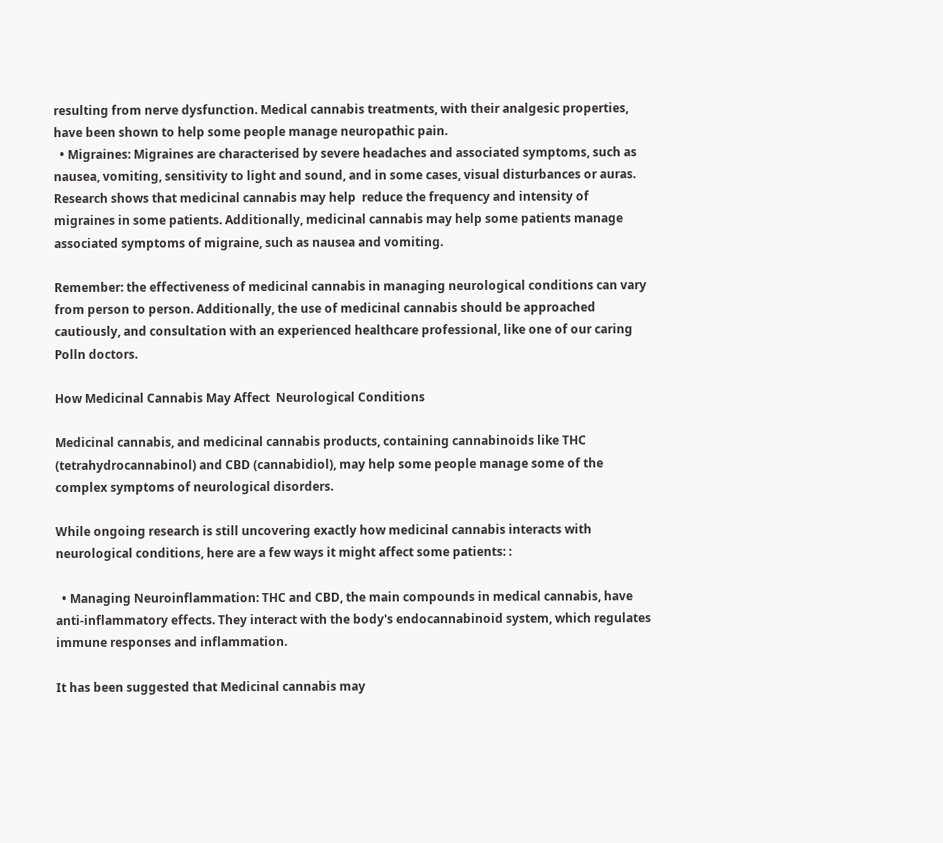resulting from nerve dysfunction. Medical cannabis treatments, with their analgesic properties, have been shown to help some people manage neuropathic pain.
  • Migraines: Migraines are characterised by severe headaches and associated symptoms, such as nausea, vomiting, sensitivity to light and sound, and in some cases, visual disturbances or auras. Research shows that medicinal cannabis may help  reduce the frequency and intensity of migraines in some patients. Additionally, medicinal cannabis may help some patients manage associated symptoms of migraine, such as nausea and vomiting.

Remember: the effectiveness of medicinal cannabis in managing neurological conditions can vary from person to person. Additionally, the use of medicinal cannabis should be approached cautiously, and consultation with an experienced healthcare professional, like one of our caring Polln doctors.

How Medicinal Cannabis May Affect  Neurological Conditions

Medicinal cannabis, and medicinal cannabis products, containing cannabinoids like THC (tetrahydrocannabinol) and CBD (cannabidiol), may help some people manage some of the complex symptoms of neurological disorders.

While ongoing research is still uncovering exactly how medicinal cannabis interacts with neurological conditions, here are a few ways it might affect some patients: :

  • Managing Neuroinflammation: THC and CBD, the main compounds in medical cannabis, have anti-inflammatory effects. They interact with the body's endocannabinoid system, which regulates immune responses and inflammation.

It has been suggested that Medicinal cannabis may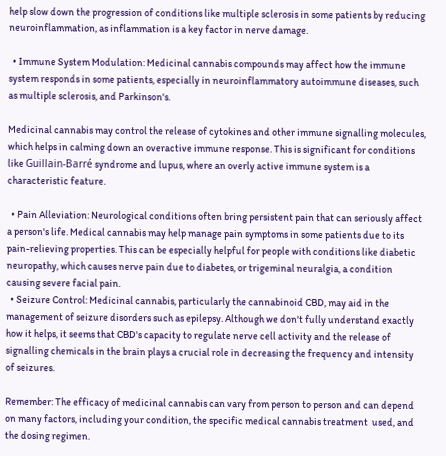help slow down the progression of conditions like multiple sclerosis in some patients by reducing neuroinflammation, as inflammation is a key factor in nerve damage.

  • Immune System Modulation: Medicinal cannabis compounds may affect how the immune system responds in some patients, especially in neuroinflammatory autoimmune diseases, such as multiple sclerosis, and Parkinson's.

Medicinal cannabis may control the release of cytokines and other immune signalling molecules, which helps in calming down an overactive immune response. This is significant for conditions like Guillain-Barré syndrome and lupus, where an overly active immune system is a characteristic feature.

  • Pain Alleviation: Neurological conditions often bring persistent pain that can seriously affect a person's life. Medical cannabis may help manage pain symptoms in some patients due to its pain-relieving properties. This can be especially helpful for people with conditions like diabetic neuropathy, which causes nerve pain due to diabetes, or trigeminal neuralgia, a condition causing severe facial pain.
  • Seizure Control: Medicinal cannabis, particularly the cannabinoid CBD, may aid in the management of seizure disorders such as epilepsy. Although we don't fully understand exactly how it helps, it seems that CBD's capacity to regulate nerve cell activity and the release of signalling chemicals in the brain plays a crucial role in decreasing the frequency and intensity of seizures.

Remember: The efficacy of medicinal cannabis can vary from person to person and can depend on many factors, including your condition, the specific medical cannabis treatment  used, and the dosing regimen.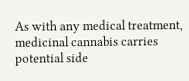As with any medical treatment, medicinal cannabis carries potential side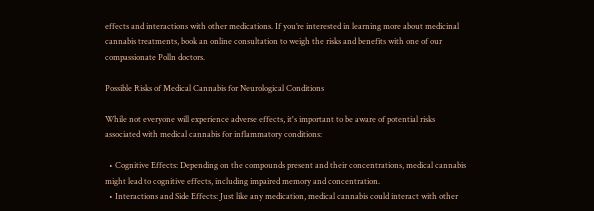effects and interactions with other medications. If you’re interested in learning more about medicinal cannabis treatments, book an online consultation to weigh the risks and benefits with one of our compassionate Polln doctors.

Possible Risks of Medical Cannabis for Neurological Conditions

While not everyone will experience adverse effects, it's important to be aware of potential risks associated with medical cannabis for inflammatory conditions:

  • Cognitive Effects: Depending on the compounds present and their concentrations, medical cannabis might lead to cognitive effects, including impaired memory and concentration.
  • Interactions and Side Effects: Just like any medication, medical cannabis could interact with other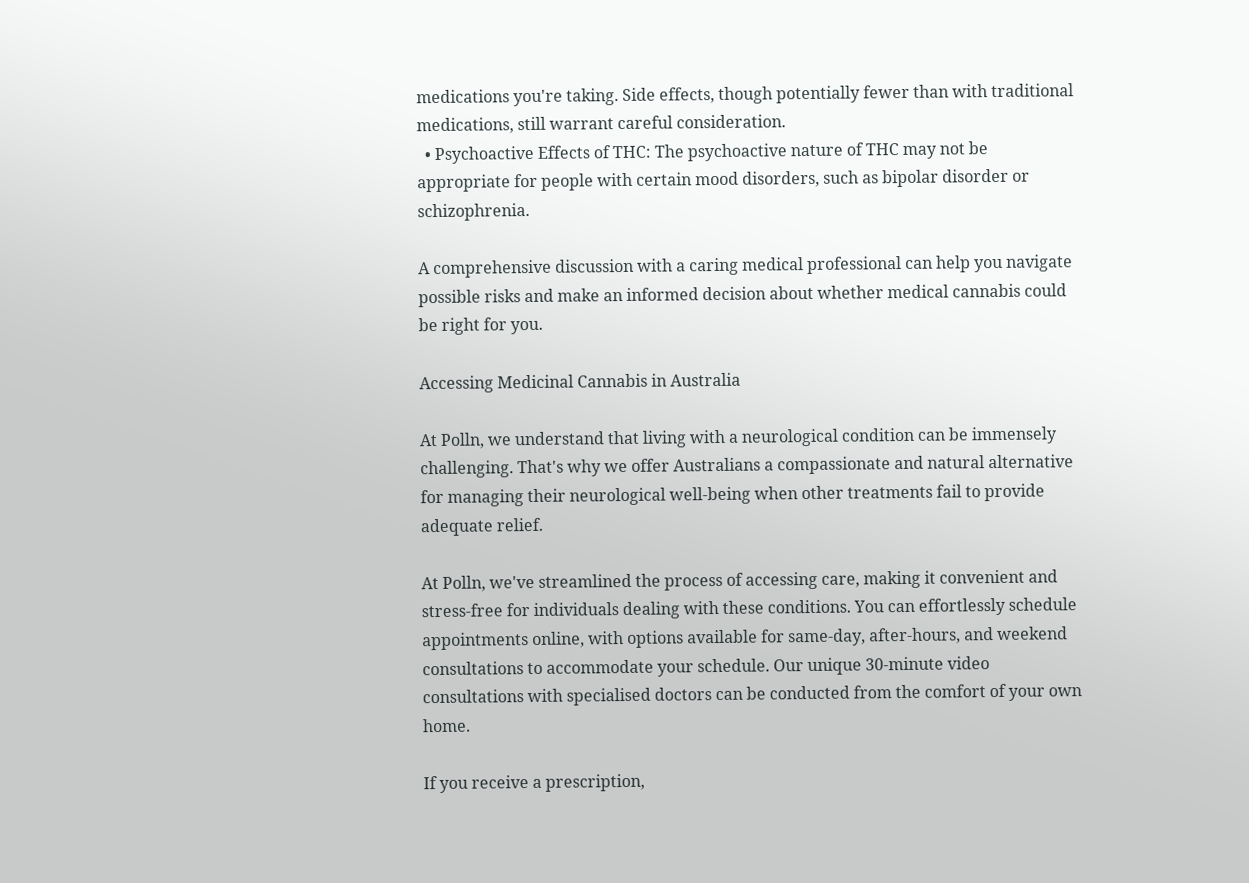medications you're taking. Side effects, though potentially fewer than with traditional medications, still warrant careful consideration.
  • Psychoactive Effects of THC: The psychoactive nature of THC may not be appropriate for people with certain mood disorders, such as bipolar disorder or schizophrenia.

A comprehensive discussion with a caring medical professional can help you navigate possible risks and make an informed decision about whether medical cannabis could be right for you.

Accessing Medicinal Cannabis in Australia

At Polln, we understand that living with a neurological condition can be immensely challenging. That's why we offer Australians a compassionate and natural alternative for managing their neurological well-being when other treatments fail to provide adequate relief.

At Polln, we've streamlined the process of accessing care, making it convenient and stress-free for individuals dealing with these conditions. You can effortlessly schedule appointments online, with options available for same-day, after-hours, and weekend consultations to accommodate your schedule. Our unique 30-minute video consultations with specialised doctors can be conducted from the comfort of your own home.

If you receive a prescription,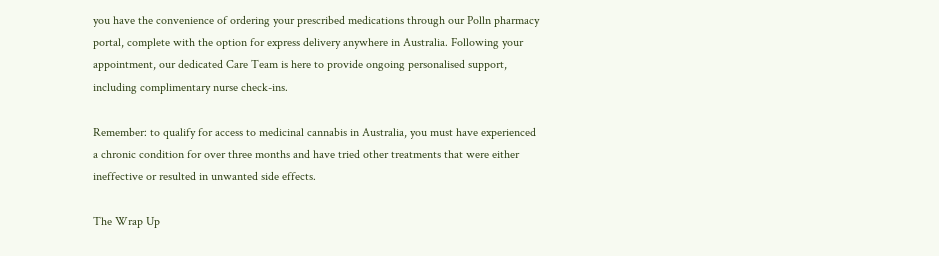you have the convenience of ordering your prescribed medications through our Polln pharmacy portal, complete with the option for express delivery anywhere in Australia. Following your appointment, our dedicated Care Team is here to provide ongoing personalised support, including complimentary nurse check-ins.

Remember: to qualify for access to medicinal cannabis in Australia, you must have experienced a chronic condition for over three months and have tried other treatments that were either ineffective or resulted in unwanted side effects.

The Wrap Up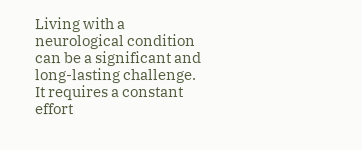Living with a neurological condition can be a significant and long-lasting challenge. It requires a constant effort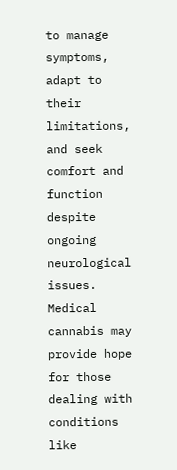to manage symptoms, adapt to their limitations, and seek comfort and function despite ongoing neurological issues. Medical cannabis may provide hope for those dealing with conditions like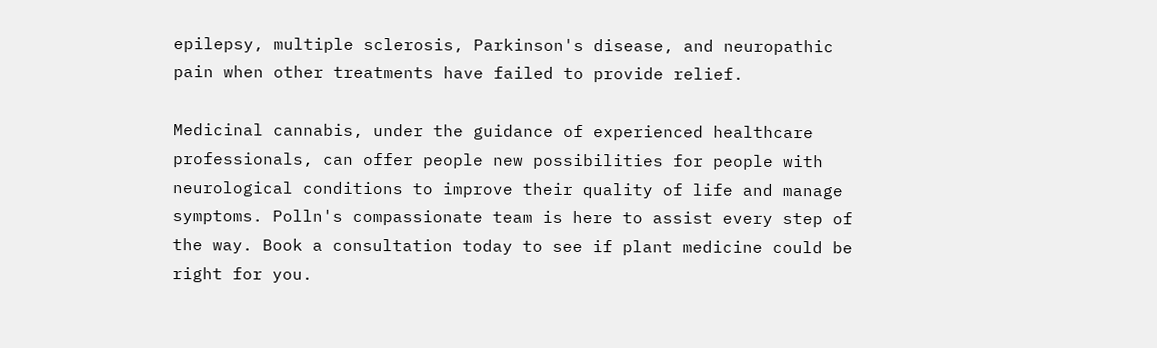epilepsy, multiple sclerosis, Parkinson's disease, and neuropathic pain when other treatments have failed to provide relief.

Medicinal cannabis, under the guidance of experienced healthcare professionals, can offer people new possibilities for people with neurological conditions to improve their quality of life and manage symptoms. Polln's compassionate team is here to assist every step of the way. Book a consultation today to see if plant medicine could be right for you.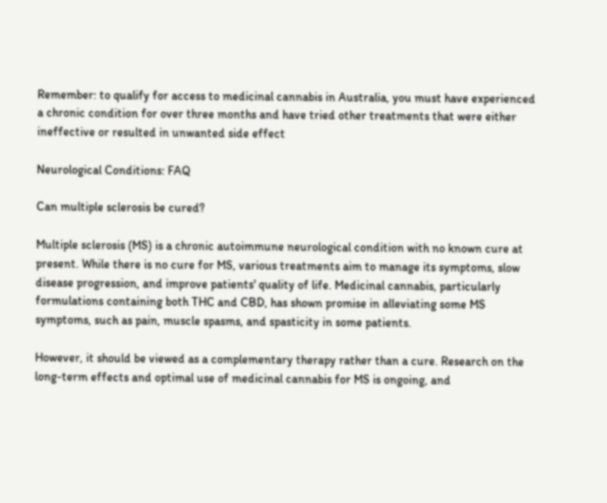Remember: to qualify for access to medicinal cannabis in Australia, you must have experienced a chronic condition for over three months and have tried other treatments that were either ineffective or resulted in unwanted side effect

Neurological Conditions: FAQ

Can multiple sclerosis be cured?

Multiple sclerosis (MS) is a chronic autoimmune neurological condition with no known cure at present. While there is no cure for MS, various treatments aim to manage its symptoms, slow disease progression, and improve patients' quality of life. Medicinal cannabis, particularly formulations containing both THC and CBD, has shown promise in alleviating some MS symptoms, such as pain, muscle spasms, and spasticity in some patients.

However, it should be viewed as a complementary therapy rather than a cure. Research on the long-term effects and optimal use of medicinal cannabis for MS is ongoing, and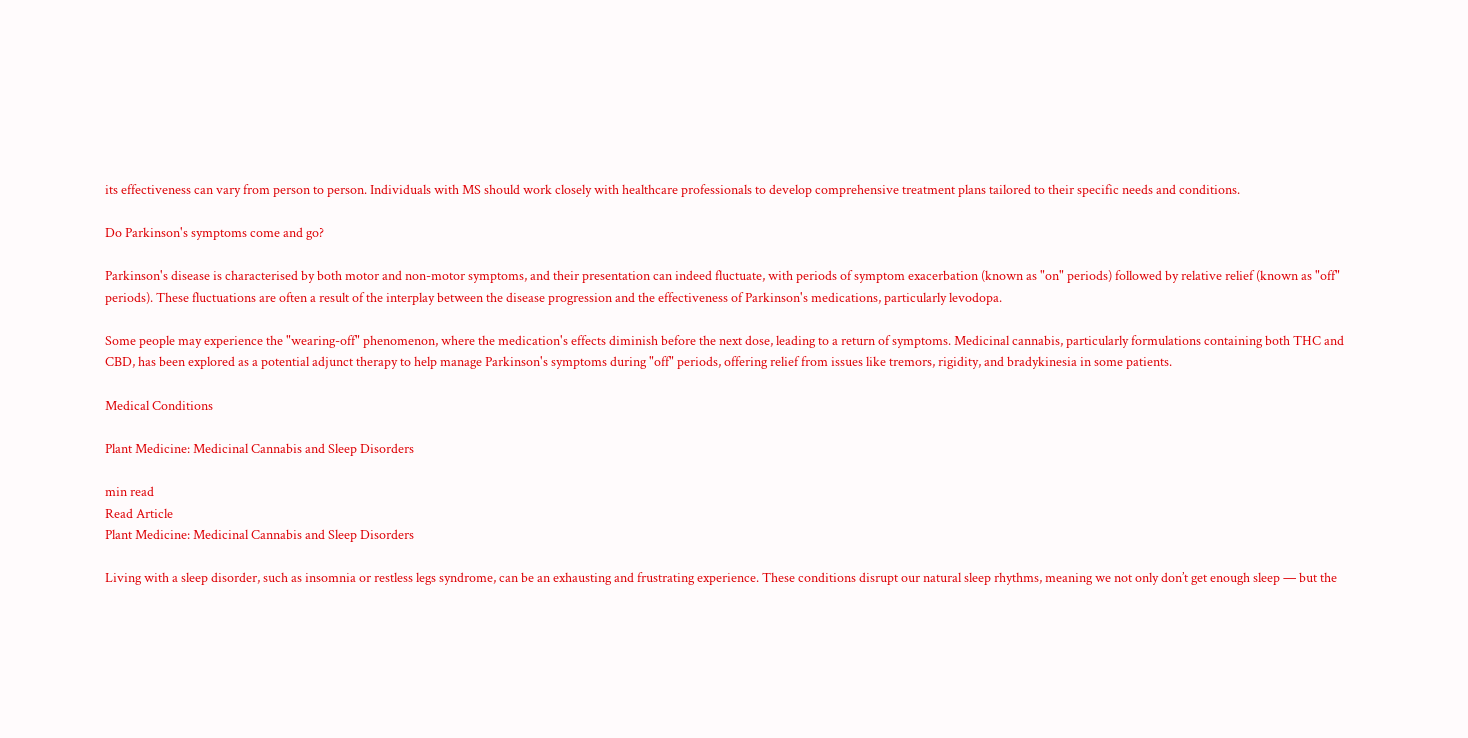its effectiveness can vary from person to person. Individuals with MS should work closely with healthcare professionals to develop comprehensive treatment plans tailored to their specific needs and conditions.

Do Parkinson's symptoms come and go?

Parkinson's disease is characterised by both motor and non-motor symptoms, and their presentation can indeed fluctuate, with periods of symptom exacerbation (known as "on" periods) followed by relative relief (known as "off" periods). These fluctuations are often a result of the interplay between the disease progression and the effectiveness of Parkinson's medications, particularly levodopa.

Some people may experience the "wearing-off" phenomenon, where the medication's effects diminish before the next dose, leading to a return of symptoms. Medicinal cannabis, particularly formulations containing both THC and CBD, has been explored as a potential adjunct therapy to help manage Parkinson's symptoms during "off" periods, offering relief from issues like tremors, rigidity, and bradykinesia in some patients.

Medical Conditions

Plant Medicine: Medicinal Cannabis and Sleep Disorders

min read
Read Article
Plant Medicine: Medicinal Cannabis and Sleep Disorders

Living with a sleep disorder, such as insomnia or restless legs syndrome, can be an exhausting and frustrating experience. These conditions disrupt our natural sleep rhythms, meaning we not only don’t get enough sleep — but the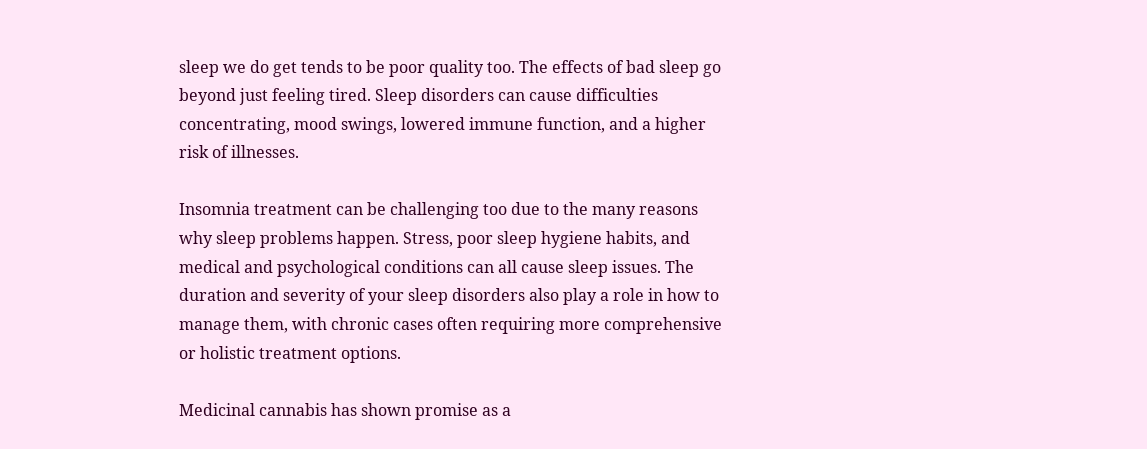sleep we do get tends to be poor quality too. The effects of bad sleep go beyond just feeling tired. Sleep disorders can cause difficulties concentrating, mood swings, lowered immune function, and a higher risk of illnesses.

Insomnia treatment can be challenging too due to the many reasons why sleep problems happen. Stress, poor sleep hygiene habits, and medical and psychological conditions can all cause sleep issues. The duration and severity of your sleep disorders also play a role in how to manage them, with chronic cases often requiring more comprehensive or holistic treatment options.

Medicinal cannabis has shown promise as a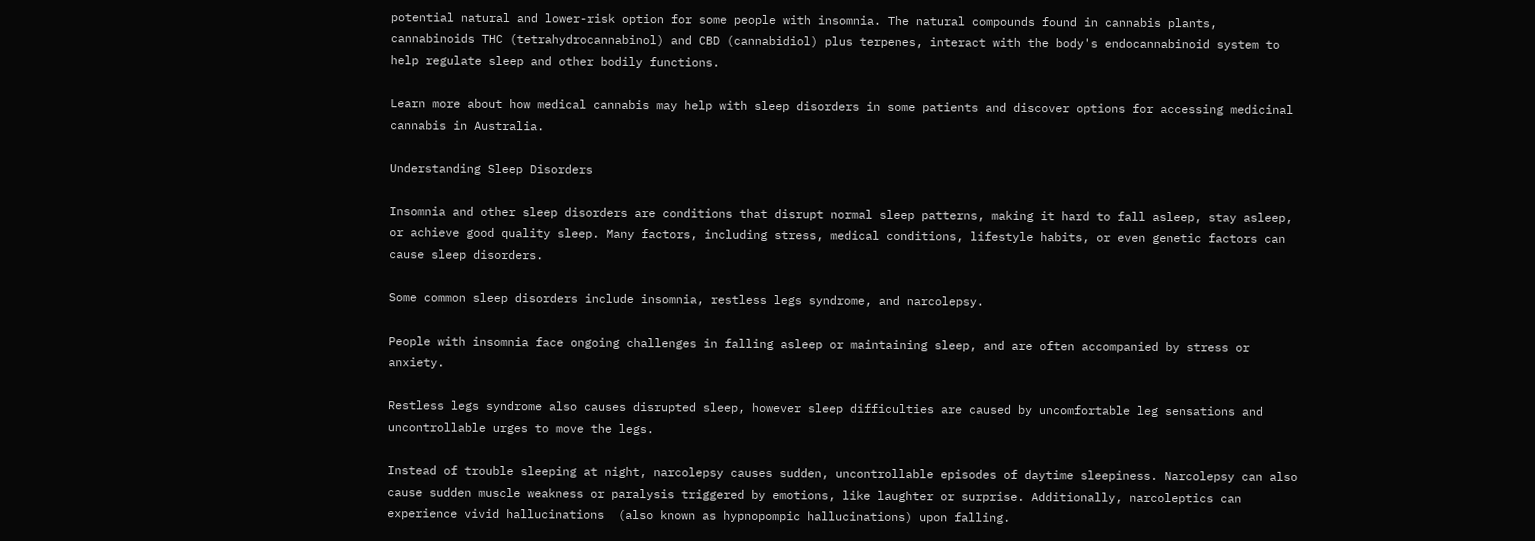potential natural and lower-risk option for some people with insomnia. The natural compounds found in cannabis plants, cannabinoids THC (tetrahydrocannabinol) and CBD (cannabidiol) plus terpenes, interact with the body's endocannabinoid system to help regulate sleep and other bodily functions.

Learn more about how medical cannabis may help with sleep disorders in some patients and discover options for accessing medicinal cannabis in Australia.

Understanding Sleep Disorders

Insomnia and other sleep disorders are conditions that disrupt normal sleep patterns, making it hard to fall asleep, stay asleep, or achieve good quality sleep. Many factors, including stress, medical conditions, lifestyle habits, or even genetic factors can cause sleep disorders.

Some common sleep disorders include insomnia, restless legs syndrome, and narcolepsy.

People with insomnia face ongoing challenges in falling asleep or maintaining sleep, and are often accompanied by stress or anxiety.

Restless legs syndrome also causes disrupted sleep, however sleep difficulties are caused by uncomfortable leg sensations and uncontrollable urges to move the legs.

Instead of trouble sleeping at night, narcolepsy causes sudden, uncontrollable episodes of daytime sleepiness. Narcolepsy can also cause sudden muscle weakness or paralysis triggered by emotions, like laughter or surprise. Additionally, narcoleptics can experience vivid hallucinations  (also known as hypnopompic hallucinations) upon falling.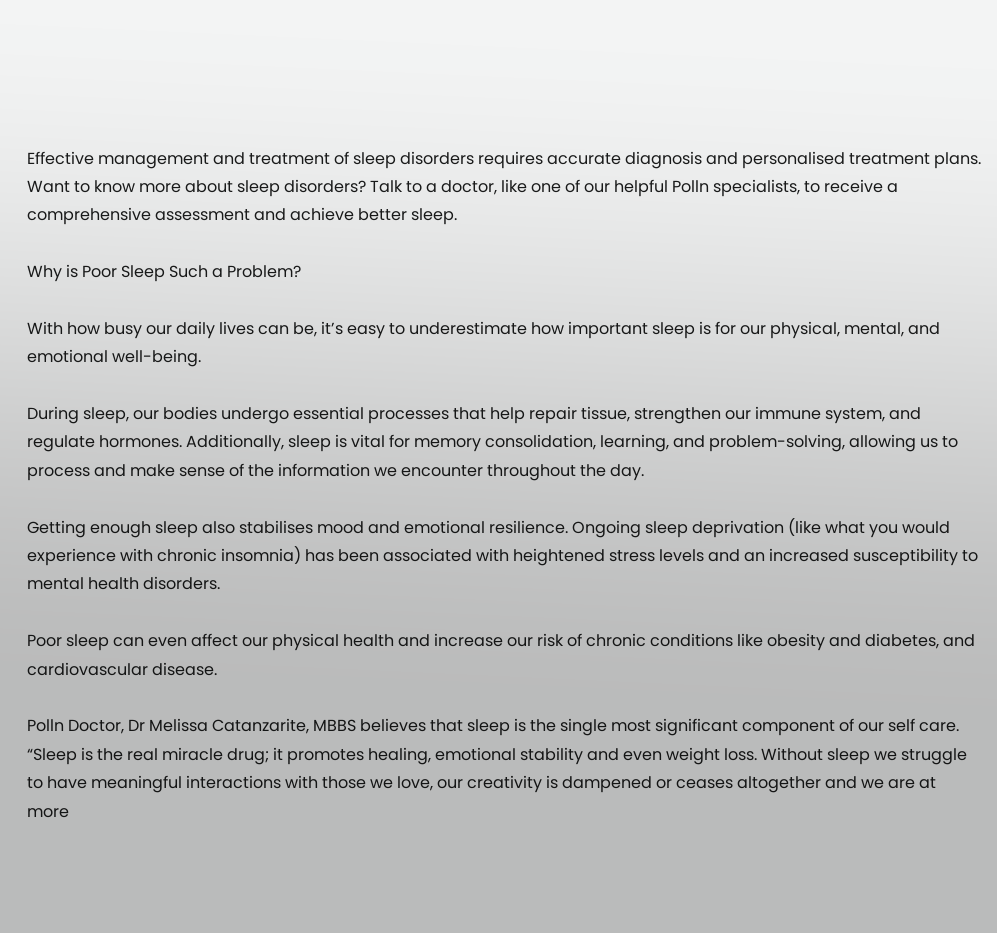Effective management and treatment of sleep disorders requires accurate diagnosis and personalised treatment plans. Want to know more about sleep disorders? Talk to a doctor, like one of our helpful Polln specialists, to receive a comprehensive assessment and achieve better sleep.

Why is Poor Sleep Such a Problem?

With how busy our daily lives can be, it’s easy to underestimate how important sleep is for our physical, mental, and emotional well-being.

During sleep, our bodies undergo essential processes that help repair tissue, strengthen our immune system, and regulate hormones. Additionally, sleep is vital for memory consolidation, learning, and problem-solving, allowing us to process and make sense of the information we encounter throughout the day.

Getting enough sleep also stabilises mood and emotional resilience. Ongoing sleep deprivation (like what you would experience with chronic insomnia) has been associated with heightened stress levels and an increased susceptibility to mental health disorders.

Poor sleep can even affect our physical health and increase our risk of chronic conditions like obesity and diabetes, and cardiovascular disease.

Polln Doctor, Dr Melissa Catanzarite, MBBS believes that sleep is the single most significant component of our self care. “Sleep is the real miracle drug; it promotes healing, emotional stability and even weight loss. Without sleep we struggle to have meaningful interactions with those we love, our creativity is dampened or ceases altogether and we are at more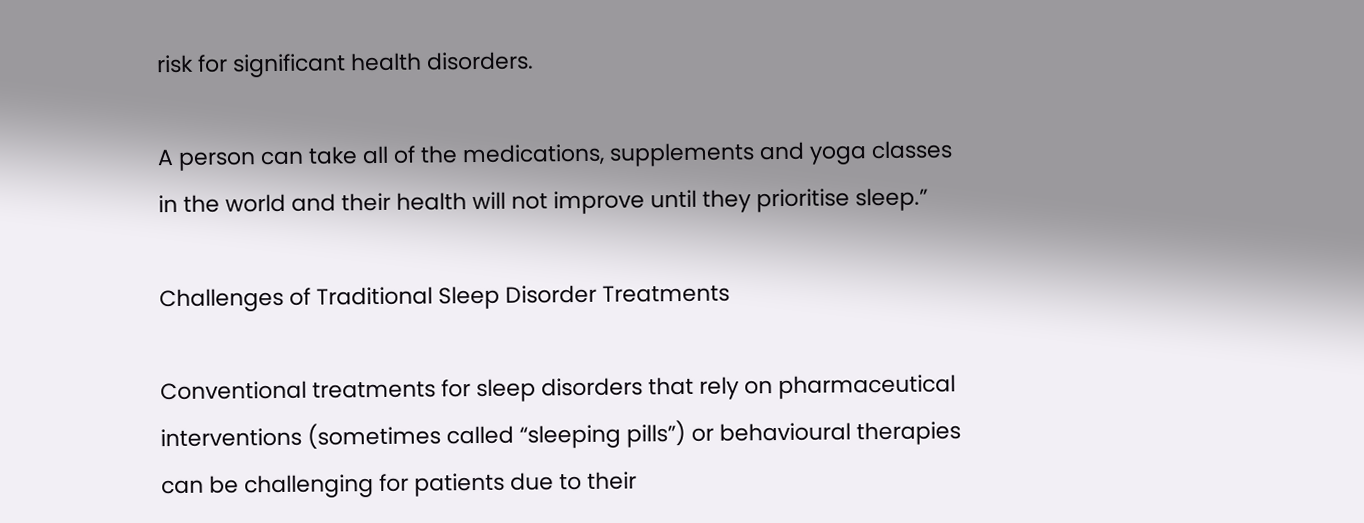risk for significant health disorders.

A person can take all of the medications, supplements and yoga classes in the world and their health will not improve until they prioritise sleep.”

Challenges of Traditional Sleep Disorder Treatments

Conventional treatments for sleep disorders that rely on pharmaceutical interventions (sometimes called “sleeping pills”) or behavioural therapies can be challenging for patients due to their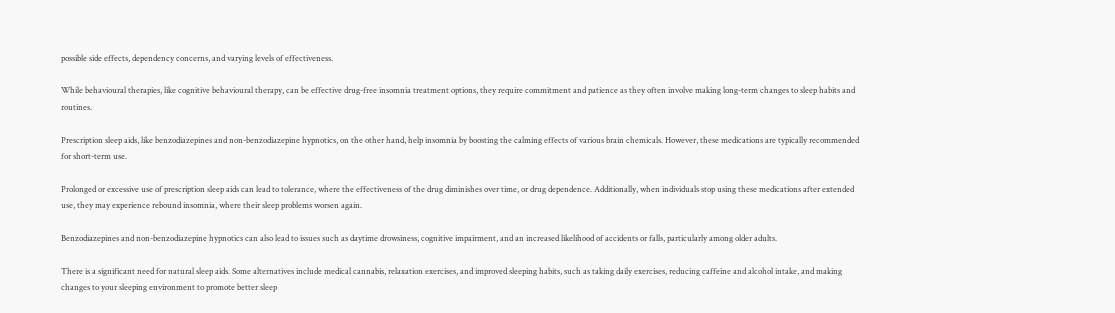possible side effects, dependency concerns, and varying levels of effectiveness.

While behavioural therapies, like cognitive behavioural therapy, can be effective drug-free insomnia treatment options, they require commitment and patience as they often involve making long-term changes to sleep habits and routines.

Prescription sleep aids, like benzodiazepines and non-benzodiazepine hypnotics, on the other hand, help insomnia by boosting the calming effects of various brain chemicals. However, these medications are typically recommended for short-term use.

Prolonged or excessive use of prescription sleep aids can lead to tolerance, where the effectiveness of the drug diminishes over time, or drug dependence. Additionally, when individuals stop using these medications after extended use, they may experience rebound insomnia, where their sleep problems worsen again.

Benzodiazepines and non-benzodiazepine hypnotics can also lead to issues such as daytime drowsiness, cognitive impairment, and an increased likelihood of accidents or falls, particularly among older adults.

There is a significant need for natural sleep aids. Some alternatives include medical cannabis, relaxation exercises, and improved sleeping habits, such as taking daily exercises, reducing caffeine and alcohol intake, and making changes to your sleeping environment to promote better sleep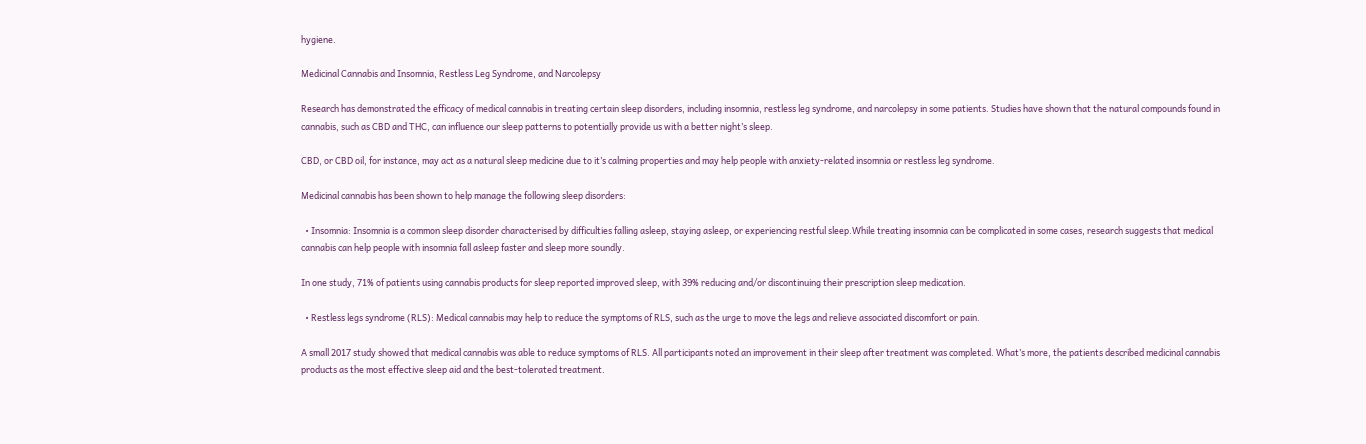hygiene.

Medicinal Cannabis and Insomnia, Restless Leg Syndrome, and Narcolepsy

Research has demonstrated the efficacy of medical cannabis in treating certain sleep disorders, including insomnia, restless leg syndrome, and narcolepsy in some patients. Studies have shown that the natural compounds found in cannabis, such as CBD and THC, can influence our sleep patterns to potentially provide us with a better night’s sleep.

CBD, or CBD oil, for instance, may act as a natural sleep medicine due to it’s calming properties and may help people with anxiety-related insomnia or restless leg syndrome.

Medicinal cannabis has been shown to help manage the following sleep disorders:

  • Insomnia: Insomnia is a common sleep disorder characterised by difficulties falling asleep, staying asleep, or experiencing restful sleep.While treating insomnia can be complicated in some cases, research suggests that medical cannabis can help people with insomnia fall asleep faster and sleep more soundly.

In one study, 71% of patients using cannabis products for sleep reported improved sleep, with 39% reducing and/or discontinuing their prescription sleep medication.

  • Restless legs syndrome (RLS): Medical cannabis may help to reduce the symptoms of RLS, such as the urge to move the legs and relieve associated discomfort or pain.

A small 2017 study showed that medical cannabis was able to reduce symptoms of RLS. All participants noted an improvement in their sleep after treatment was completed. What’s more, the patients described medicinal cannabis products as the most effective sleep aid and the best-tolerated treatment.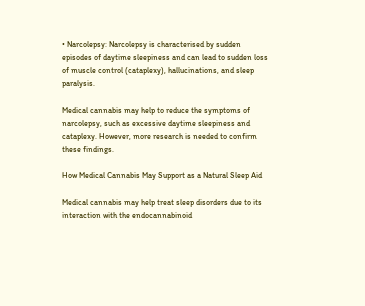• Narcolepsy: Narcolepsy is characterised by sudden episodes of daytime sleepiness and can lead to sudden loss of muscle control (cataplexy), hallucinations, and sleep paralysis.

Medical cannabis may help to reduce the symptoms of narcolepsy, such as excessive daytime sleepiness and cataplexy. However, more research is needed to confirm these findings.

How Medical Cannabis May Support as a Natural Sleep Aid

Medical cannabis may help treat sleep disorders due to its interaction with the endocannabinoid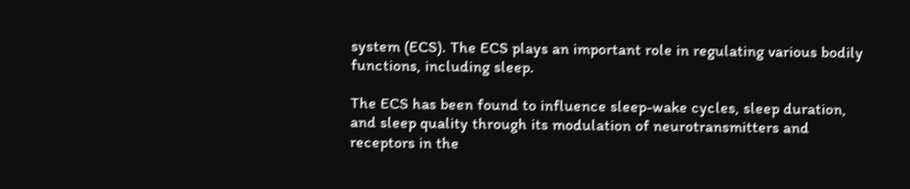system (ECS). The ECS plays an important role in regulating various bodily functions, including sleep.

The ECS has been found to influence sleep-wake cycles, sleep duration, and sleep quality through its modulation of neurotransmitters and receptors in the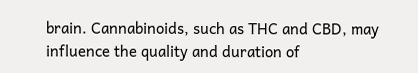brain. Cannabinoids, such as THC and CBD, may influence the quality and duration of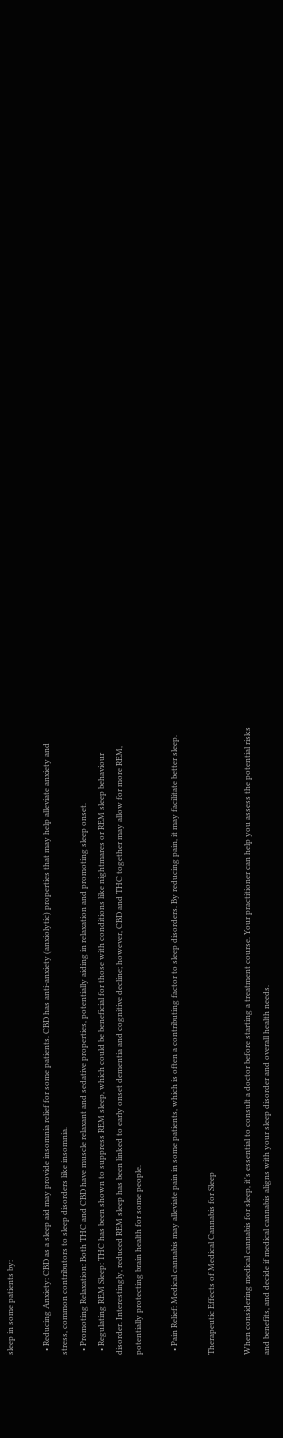sleep in some patients by:

  • Reducing Anxiety: CBD as a sleep aid may provide insomnia relief for some patients. CBD has anti-anxiety (anxiolytic) properties that may help alleviate anxiety and stress, common contributors to sleep disorders like insomnia.
  • Promoting Relaxation: Both THC and CBD have muscle relaxant and sedative properties, potentially aiding in relaxation and promoting sleep onset.
  • Regulating REM Sleep: THC has been shown to suppress REM sleep, which could be beneficial for those with conditions like nightmares or REM sleep behaviour disorder. Interestingly, reduced REM sleep has been linked to early onset dementia and cognitive decline; however, CBD and THC together may allow for more REM, potentially protecting brain health for some people.

  • Pain Relief: Medical cannabis may alleviate pain in some patients, which is often a contributing factor to sleep disorders. By reducing pain, it may facilitate better sleep.

Therapeutic Effects of Medical Cannabis for Sleep

When considering medical cannabis for sleep, it's essential to consult a doctor before starting a treatment course. Your practitioner can help you assess the potential risks and benefits, and decide if medical cannabis aligns with your sleep disorder and overall health needs.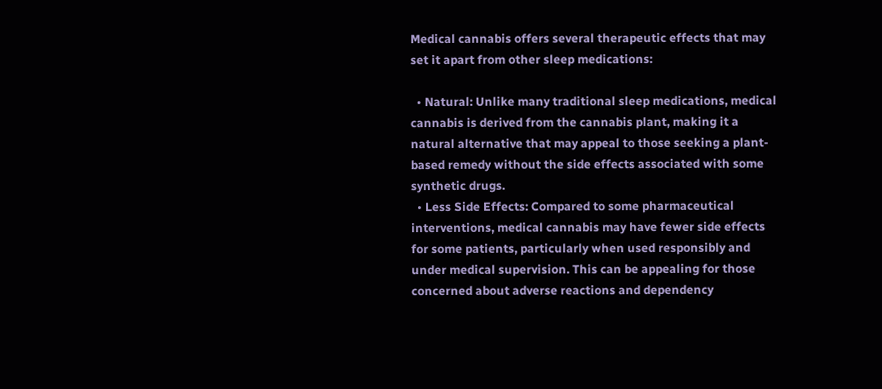Medical cannabis offers several therapeutic effects that may set it apart from other sleep medications:

  • Natural: Unlike many traditional sleep medications, medical cannabis is derived from the cannabis plant, making it a natural alternative that may appeal to those seeking a plant-based remedy without the side effects associated with some synthetic drugs.
  • Less Side Effects: Compared to some pharmaceutical interventions, medical cannabis may have fewer side effects for some patients, particularly when used responsibly and under medical supervision. This can be appealing for those concerned about adverse reactions and dependency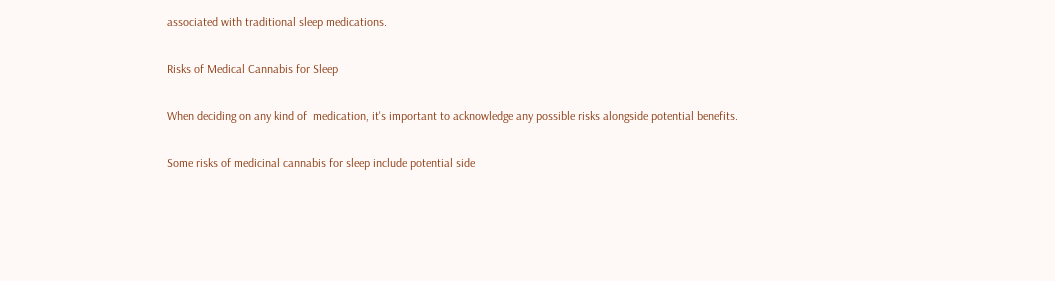associated with traditional sleep medications.

Risks of Medical Cannabis for Sleep

When deciding on any kind of  medication, it's important to acknowledge any possible risks alongside potential benefits.

Some risks of medicinal cannabis for sleep include potential side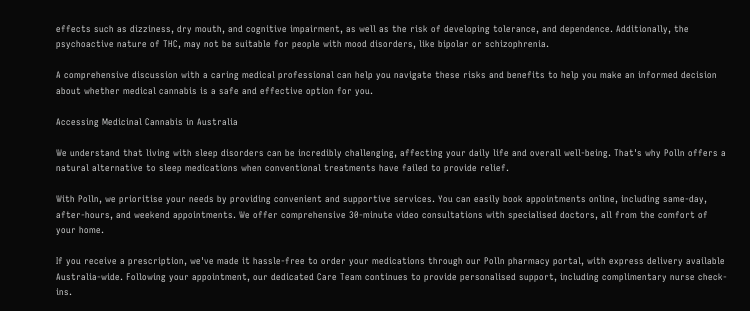effects such as dizziness, dry mouth, and cognitive impairment, as well as the risk of developing tolerance, and dependence. Additionally, the psychoactive nature of THC, may not be suitable for people with mood disorders, like bipolar or schizophrenia.

A comprehensive discussion with a caring medical professional can help you navigate these risks and benefits to help you make an informed decision about whether medical cannabis is a safe and effective option for you.

Accessing Medicinal Cannabis in Australia

We understand that living with sleep disorders can be incredibly challenging, affecting your daily life and overall well-being. That's why Polln offers a natural alternative to sleep medications when conventional treatments have failed to provide relief.

With Polln, we prioritise your needs by providing convenient and supportive services. You can easily book appointments online, including same-day, after-hours, and weekend appointments. We offer comprehensive 30-minute video consultations with specialised doctors, all from the comfort of your home.

If you receive a prescription, we've made it hassle-free to order your medications through our Polln pharmacy portal, with express delivery available Australia-wide. Following your appointment, our dedicated Care Team continues to provide personalised support, including complimentary nurse check-ins.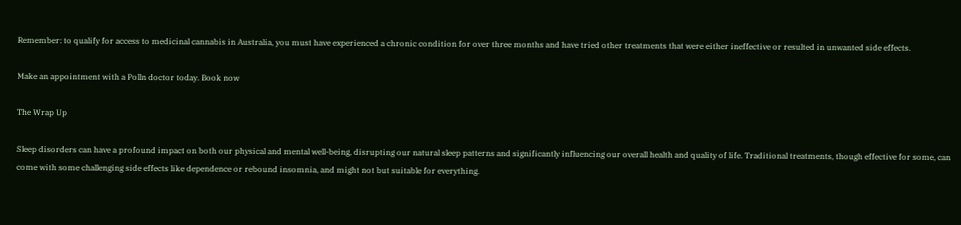Remember: to qualify for access to medicinal cannabis in Australia, you must have experienced a chronic condition for over three months and have tried other treatments that were either ineffective or resulted in unwanted side effects.

Make an appointment with a Polln doctor today. Book now

The Wrap Up

Sleep disorders can have a profound impact on both our physical and mental well-being, disrupting our natural sleep patterns and significantly influencing our overall health and quality of life. Traditional treatments, though effective for some, can come with some challenging side effects like dependence or rebound insomnia, and might not but suitable for everything.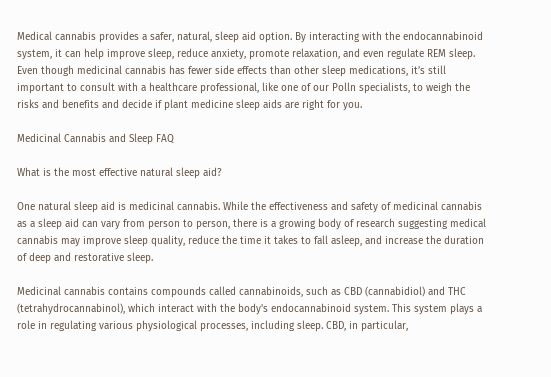Medical cannabis provides a safer, natural, sleep aid option. By interacting with the endocannabinoid system, it can help improve sleep, reduce anxiety, promote relaxation, and even regulate REM sleep. Even though medicinal cannabis has fewer side effects than other sleep medications, it’s still important to consult with a healthcare professional, like one of our Polln specialists, to weigh the risks and benefits and decide if plant medicine sleep aids are right for you.

Medicinal Cannabis and Sleep FAQ

What is the most effective natural sleep aid?

One natural sleep aid is medicinal cannabis. While the effectiveness and safety of medicinal cannabis as a sleep aid can vary from person to person, there is a growing body of research suggesting medical cannabis may improve sleep quality, reduce the time it takes to fall asleep, and increase the duration of deep and restorative sleep.

Medicinal cannabis contains compounds called cannabinoids, such as CBD (cannabidiol) and THC (tetrahydrocannabinol), which interact with the body's endocannabinoid system. This system plays a role in regulating various physiological processes, including sleep. CBD, in particular,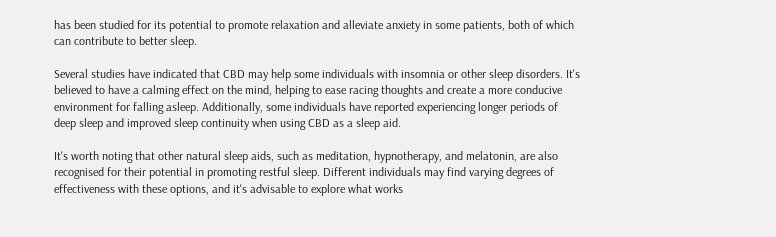has been studied for its potential to promote relaxation and alleviate anxiety in some patients, both of which can contribute to better sleep.

Several studies have indicated that CBD may help some individuals with insomnia or other sleep disorders. It's believed to have a calming effect on the mind, helping to ease racing thoughts and create a more conducive environment for falling asleep. Additionally, some individuals have reported experiencing longer periods of deep sleep and improved sleep continuity when using CBD as a sleep aid.

It's worth noting that other natural sleep aids, such as meditation, hypnotherapy, and melatonin, are also recognised for their potential in promoting restful sleep. Different individuals may find varying degrees of effectiveness with these options, and it's advisable to explore what works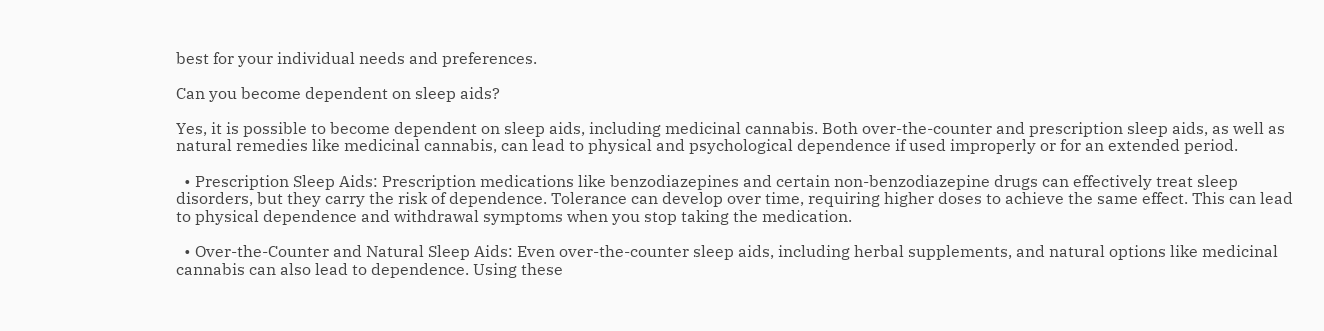best for your individual needs and preferences.

Can you become dependent on sleep aids?

Yes, it is possible to become dependent on sleep aids, including medicinal cannabis. Both over-the-counter and prescription sleep aids, as well as natural remedies like medicinal cannabis, can lead to physical and psychological dependence if used improperly or for an extended period.

  • Prescription Sleep Aids: Prescription medications like benzodiazepines and certain non-benzodiazepine drugs can effectively treat sleep disorders, but they carry the risk of dependence. Tolerance can develop over time, requiring higher doses to achieve the same effect. This can lead to physical dependence and withdrawal symptoms when you stop taking the medication.

  • Over-the-Counter and Natural Sleep Aids: Even over-the-counter sleep aids, including herbal supplements, and natural options like medicinal cannabis can also lead to dependence. Using these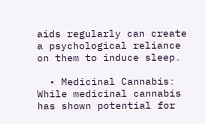aids regularly can create a psychological reliance on them to induce sleep.

  • Medicinal Cannabis: While medicinal cannabis  has shown potential for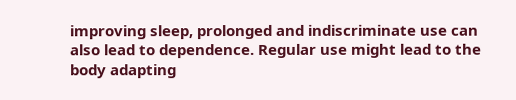improving sleep, prolonged and indiscriminate use can also lead to dependence. Regular use might lead to the body adapting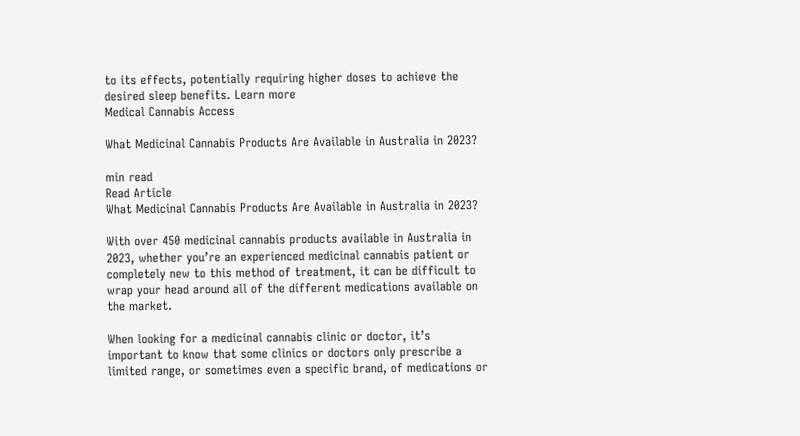to its effects, potentially requiring higher doses to achieve the desired sleep benefits. Learn more
Medical Cannabis Access

What Medicinal Cannabis Products Are Available in Australia in 2023?

min read
Read Article
What Medicinal Cannabis Products Are Available in Australia in 2023?

With over 450 medicinal cannabis products available in Australia in 2023, whether you’re an experienced medicinal cannabis patient or completely new to this method of treatment, it can be difficult to wrap your head around all of the different medications available on the market.

When looking for a medicinal cannabis clinic or doctor, it’s important to know that some clinics or doctors only prescribe a limited range, or sometimes even a specific brand, of medications or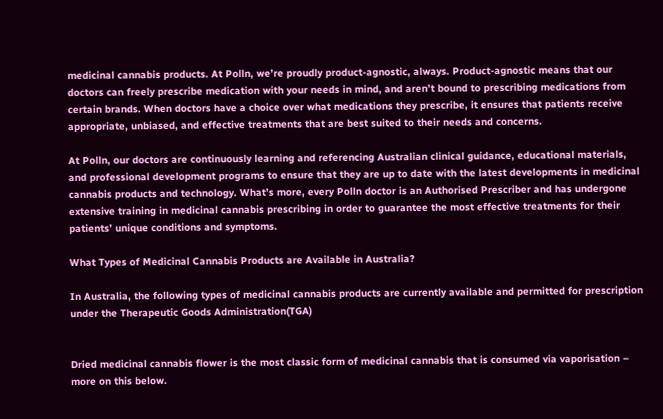medicinal cannabis products. At Polln, we’re proudly product-agnostic, always. Product-agnostic means that our doctors can freely prescribe medication with your needs in mind, and aren’t bound to prescribing medications from certain brands. When doctors have a choice over what medications they prescribe, it ensures that patients receive appropriate, unbiased, and effective treatments that are best suited to their needs and concerns.

At Polln, our doctors are continuously learning and referencing Australian clinical guidance, educational materials, and professional development programs to ensure that they are up to date with the latest developments in medicinal cannabis products and technology. What’s more, every Polln doctor is an Authorised Prescriber and has undergone extensive training in medicinal cannabis prescribing in order to guarantee the most effective treatments for their patients’ unique conditions and symptoms.

What Types of Medicinal Cannabis Products are Available in Australia?

In Australia, the following types of medicinal cannabis products are currently available and permitted for prescription under the Therapeutic Goods Administration(TGA)


Dried medicinal cannabis flower is the most classic form of medicinal cannabis that is consumed via vaporisation – more on this below.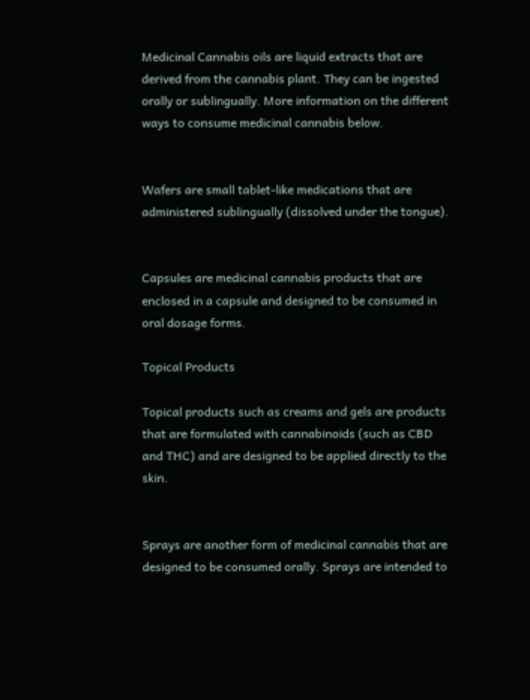Medicinal Cannabis oils are liquid extracts that are derived from the cannabis plant. They can be ingested orally or sublingually. More information on the different ways to consume medicinal cannabis below.


Wafers are small tablet-like medications that are administered sublingually (dissolved under the tongue).


Capsules are medicinal cannabis products that are enclosed in a capsule and designed to be consumed in oral dosage forms.

Topical Products

Topical products such as creams and gels are products that are formulated with cannabinoids (such as CBD and THC) and are designed to be applied directly to the skin.


Sprays are another form of medicinal cannabis that are designed to be consumed orally. Sprays are intended to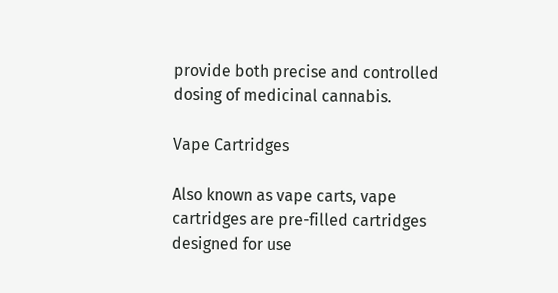provide both precise and controlled dosing of medicinal cannabis.

Vape Cartridges

Also known as vape carts, vape cartridges are pre-filled cartridges designed for use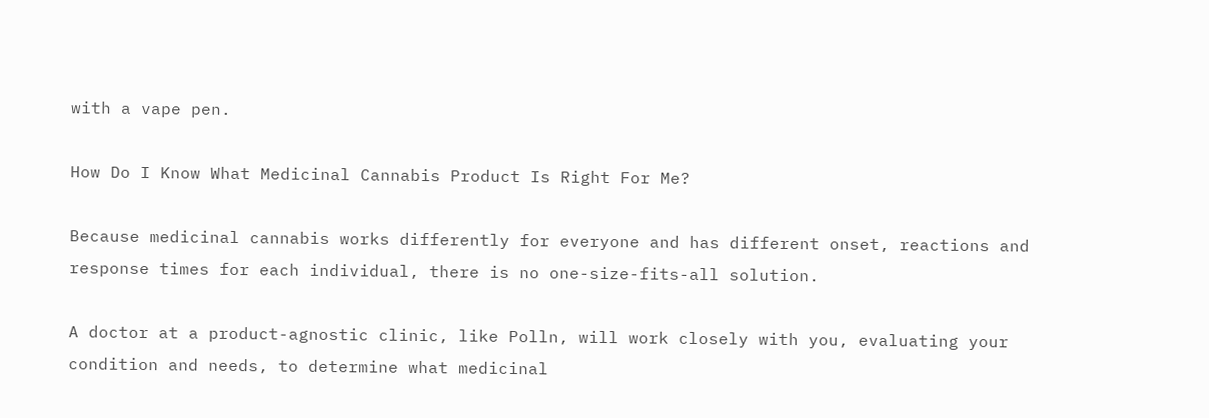with a vape pen.

How Do I Know What Medicinal Cannabis Product Is Right For Me?

Because medicinal cannabis works differently for everyone and has different onset, reactions and response times for each individual, there is no one-size-fits-all solution.

A doctor at a product-agnostic clinic, like Polln, will work closely with you, evaluating your condition and needs, to determine what medicinal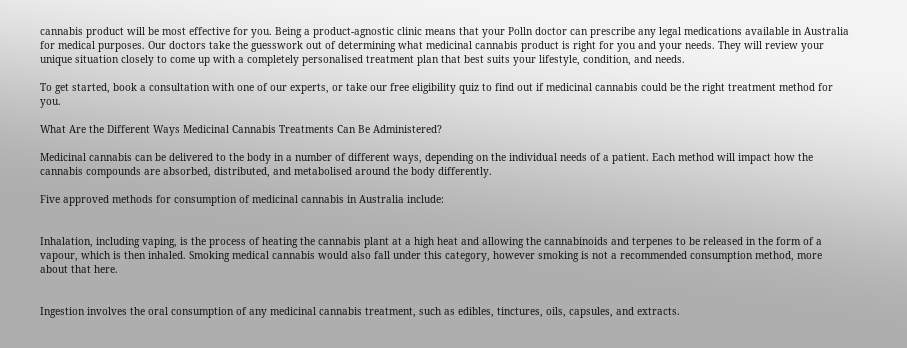cannabis product will be most effective for you. Being a product-agnostic clinic means that your Polln doctor can prescribe any legal medications available in Australia for medical purposes. Our doctors take the guesswork out of determining what medicinal cannabis product is right for you and your needs. They will review your unique situation closely to come up with a completely personalised treatment plan that best suits your lifestyle, condition, and needs.

To get started, book a consultation with one of our experts, or take our free eligibility quiz to find out if medicinal cannabis could be the right treatment method for you.

What Are the Different Ways Medicinal Cannabis Treatments Can Be Administered?

Medicinal cannabis can be delivered to the body in a number of different ways, depending on the individual needs of a patient. Each method will impact how the cannabis compounds are absorbed, distributed, and metabolised around the body differently.

Five approved methods for consumption of medicinal cannabis in Australia include:


Inhalation, including vaping, is the process of heating the cannabis plant at a high heat and allowing the cannabinoids and terpenes to be released in the form of a vapour, which is then inhaled. Smoking medical cannabis would also fall under this category, however smoking is not a recommended consumption method, more about that here.


Ingestion involves the oral consumption of any medicinal cannabis treatment, such as edibles, tinctures, oils, capsules, and extracts.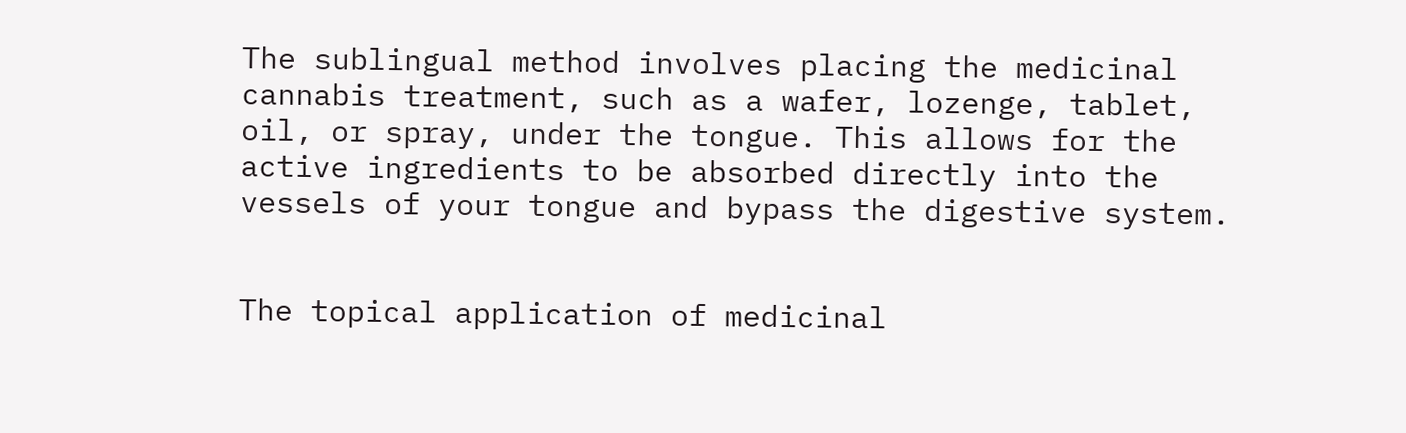The sublingual method involves placing the medicinal cannabis treatment, such as a wafer, lozenge, tablet, oil, or spray, under the tongue. This allows for the active ingredients to be absorbed directly into the vessels of your tongue and bypass the digestive system.


The topical application of medicinal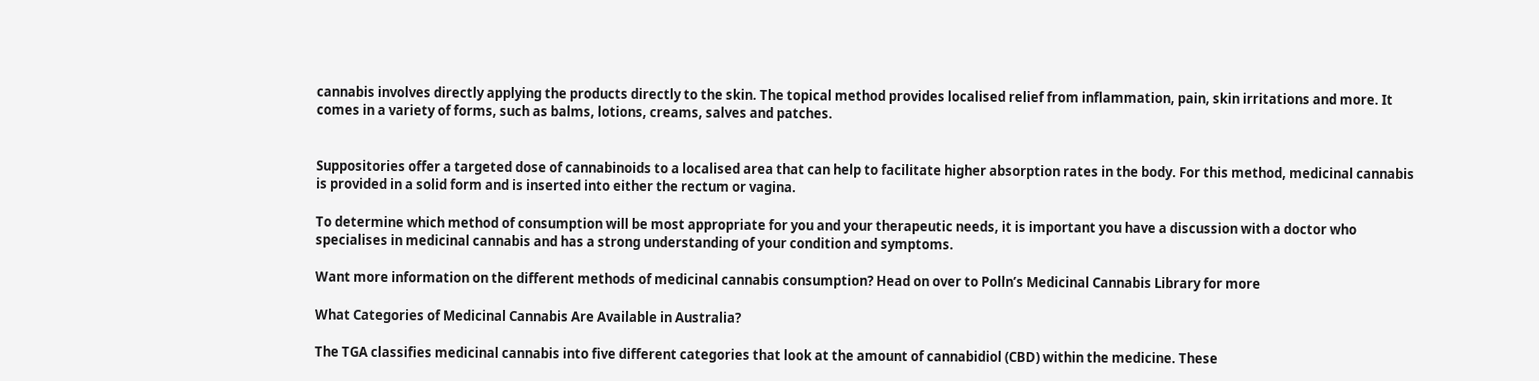cannabis involves directly applying the products directly to the skin. The topical method provides localised relief from inflammation, pain, skin irritations and more. It comes in a variety of forms, such as balms, lotions, creams, salves and patches.


Suppositories offer a targeted dose of cannabinoids to a localised area that can help to facilitate higher absorption rates in the body. For this method, medicinal cannabis is provided in a solid form and is inserted into either the rectum or vagina.

To determine which method of consumption will be most appropriate for you and your therapeutic needs, it is important you have a discussion with a doctor who specialises in medicinal cannabis and has a strong understanding of your condition and symptoms.

Want more information on the different methods of medicinal cannabis consumption? Head on over to Polln’s Medicinal Cannabis Library for more

What Categories of Medicinal Cannabis Are Available in Australia?

The TGA classifies medicinal cannabis into five different categories that look at the amount of cannabidiol (CBD) within the medicine. These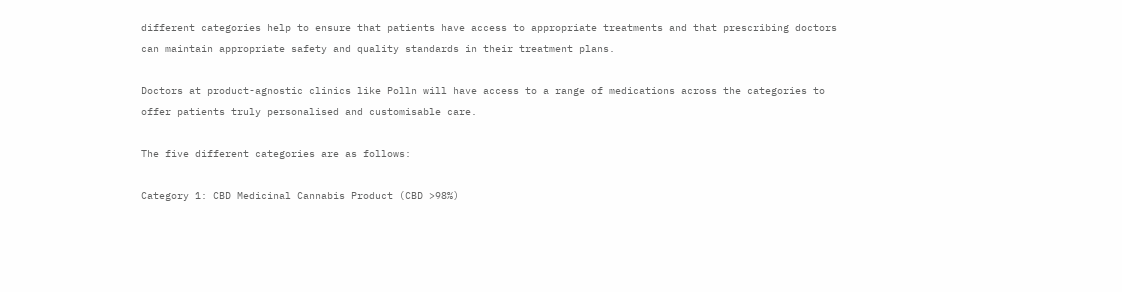different categories help to ensure that patients have access to appropriate treatments and that prescribing doctors can maintain appropriate safety and quality standards in their treatment plans.

Doctors at product-agnostic clinics like Polln will have access to a range of medications across the categories to offer patients truly personalised and customisable care.

The five different categories are as follows:

Category 1: CBD Medicinal Cannabis Product (CBD >98%)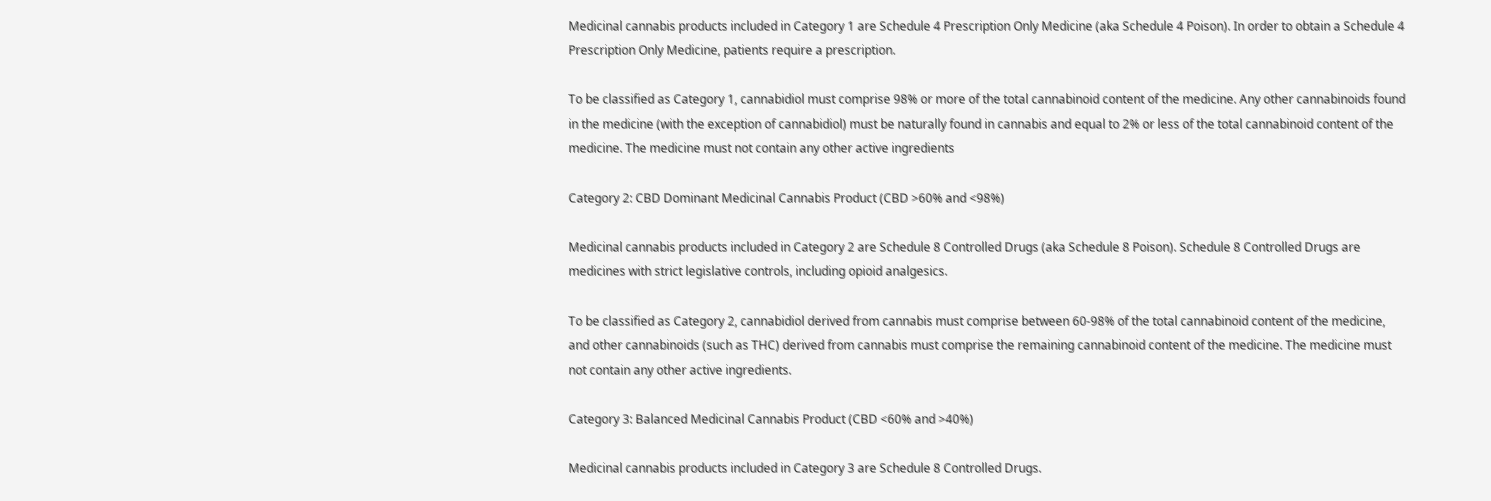Medicinal cannabis products included in Category 1 are Schedule 4 Prescription Only Medicine (aka Schedule 4 Poison). In order to obtain a Schedule 4 Prescription Only Medicine, patients require a prescription.

To be classified as Category 1, cannabidiol must comprise 98% or more of the total cannabinoid content of the medicine. Any other cannabinoids found in the medicine (with the exception of cannabidiol) must be naturally found in cannabis and equal to 2% or less of the total cannabinoid content of the medicine. The medicine must not contain any other active ingredients

Category 2: CBD Dominant Medicinal Cannabis Product (CBD >60% and <98%)

Medicinal cannabis products included in Category 2 are Schedule 8 Controlled Drugs (aka Schedule 8 Poison). Schedule 8 Controlled Drugs are medicines with strict legislative controls, including opioid analgesics.

To be classified as Category 2, cannabidiol derived from cannabis must comprise between 60-98% of the total cannabinoid content of the medicine, and other cannabinoids (such as THC) derived from cannabis must comprise the remaining cannabinoid content of the medicine. The medicine must not contain any other active ingredients.

Category 3: Balanced Medicinal Cannabis Product (CBD <60% and >40%)

Medicinal cannabis products included in Category 3 are Schedule 8 Controlled Drugs.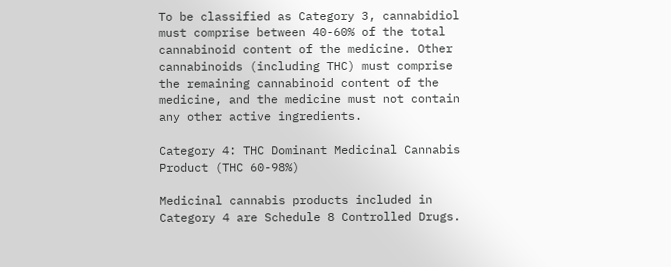To be classified as Category 3, cannabidiol must comprise between 40-60% of the total cannabinoid content of the medicine. Other cannabinoids (including THC) must comprise the remaining cannabinoid content of the medicine, and the medicine must not contain any other active ingredients.

Category 4: THC Dominant Medicinal Cannabis Product (THC 60-98%)

Medicinal cannabis products included in Category 4 are Schedule 8 Controlled Drugs.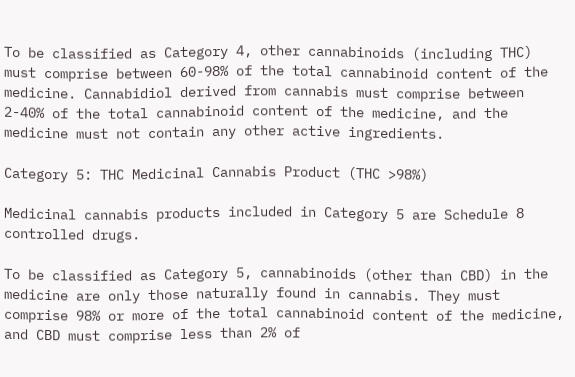To be classified as Category 4, other cannabinoids (including THC) must comprise between 60-98% of the total cannabinoid content of the medicine. Cannabidiol derived from cannabis must comprise between 2-40% of the total cannabinoid content of the medicine, and the medicine must not contain any other active ingredients.

Category 5: THC Medicinal Cannabis Product (THC >98%)

Medicinal cannabis products included in Category 5 are Schedule 8 controlled drugs.

To be classified as Category 5, cannabinoids (other than CBD) in the medicine are only those naturally found in cannabis. They must comprise 98% or more of the total cannabinoid content of the medicine, and CBD must comprise less than 2% of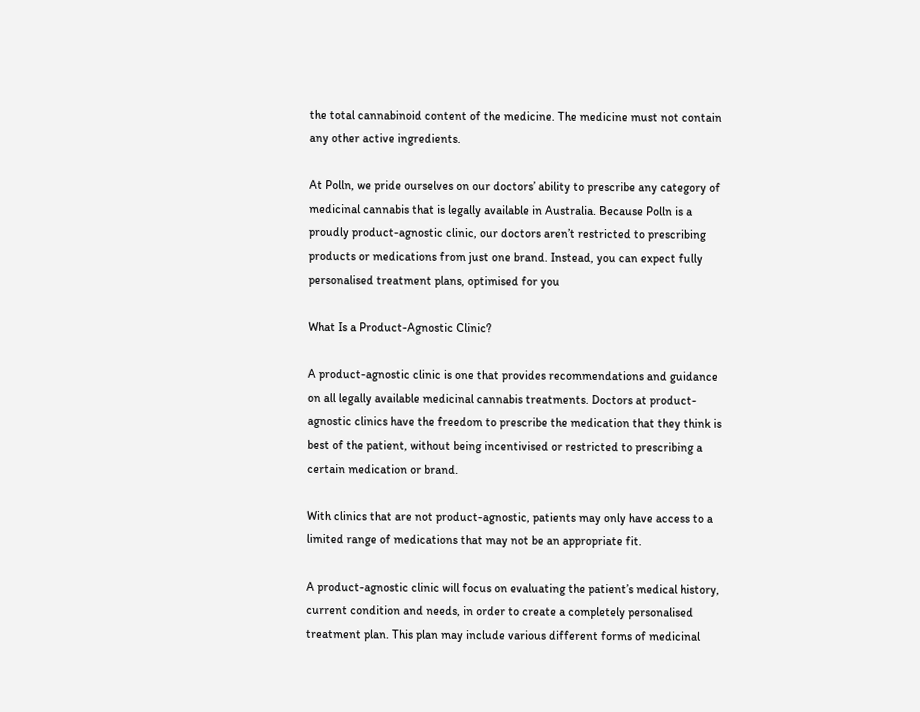the total cannabinoid content of the medicine. The medicine must not contain any other active ingredients.

At Polln, we pride ourselves on our doctors’ ability to prescribe any category of medicinal cannabis that is legally available in Australia. Because Polln is a proudly product-agnostic clinic, our doctors aren’t restricted to prescribing products or medications from just one brand. Instead, you can expect fully personalised treatment plans, optimised for you

What Is a Product-Agnostic Clinic?

A product-agnostic clinic is one that provides recommendations and guidance on all legally available medicinal cannabis treatments. Doctors at product-agnostic clinics have the freedom to prescribe the medication that they think is best of the patient, without being incentivised or restricted to prescribing a certain medication or brand.

With clinics that are not product-agnostic, patients may only have access to a limited range of medications that may not be an appropriate fit.

A product-agnostic clinic will focus on evaluating the patient’s medical history, current condition and needs, in order to create a completely personalised treatment plan. This plan may include various different forms of medicinal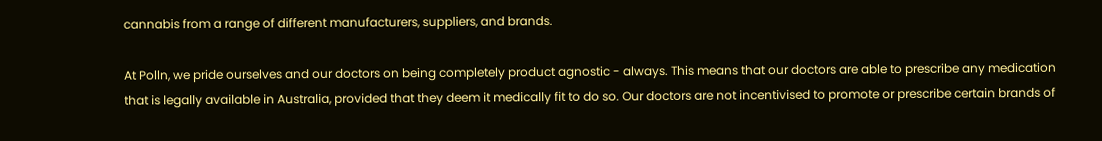cannabis from a range of different manufacturers, suppliers, and brands.

At Polln, we pride ourselves and our doctors on being completely product agnostic - always. This means that our doctors are able to prescribe any medication that is legally available in Australia, provided that they deem it medically fit to do so. Our doctors are not incentivised to promote or prescribe certain brands of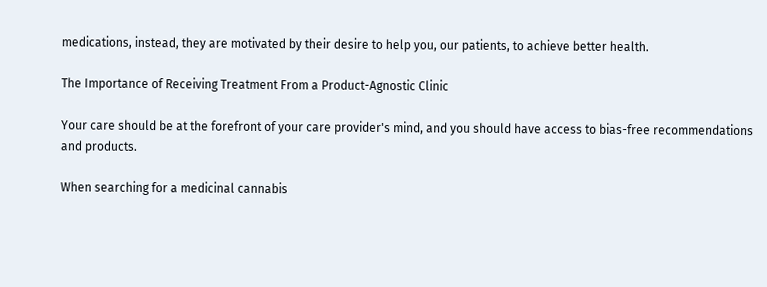medications, instead, they are motivated by their desire to help you, our patients, to achieve better health.

The Importance of Receiving Treatment From a Product-Agnostic Clinic

Your care should be at the forefront of your care provider's mind, and you should have access to bias-free recommendations and products.

When searching for a medicinal cannabis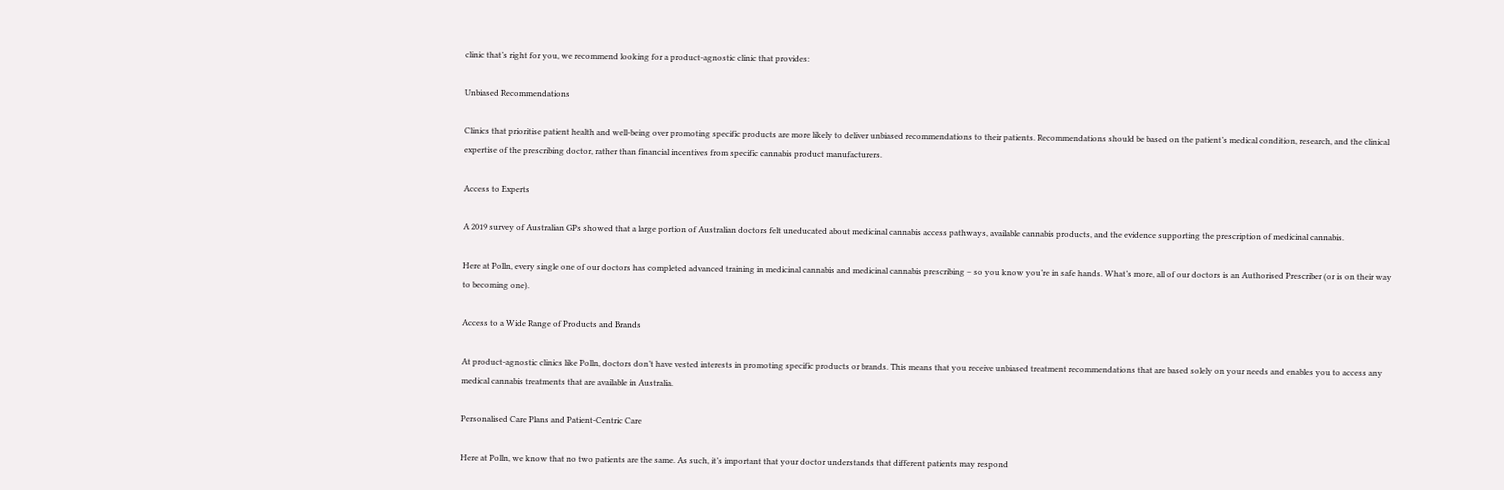clinic that’s right for you, we recommend looking for a product-agnostic clinic that provides:

Unbiased Recommendations

Clinics that prioritise patient health and well-being over promoting specific products are more likely to deliver unbiased recommendations to their patients. Recommendations should be based on the patient’s medical condition, research, and the clinical expertise of the prescribing doctor, rather than financial incentives from specific cannabis product manufacturers.

Access to Experts

A 2019 survey of Australian GPs showed that a large portion of Australian doctors felt uneducated about medicinal cannabis access pathways, available cannabis products, and the evidence supporting the prescription of medicinal cannabis.

Here at Polln, every single one of our doctors has completed advanced training in medicinal cannabis and medicinal cannabis prescribing – so you know you’re in safe hands. What’s more, all of our doctors is an Authorised Prescriber (or is on their way to becoming one).

Access to a Wide Range of Products and Brands

At product-agnostic clinics like Polln, doctors don’t have vested interests in promoting specific products or brands. This means that you receive unbiased treatment recommendations that are based solely on your needs and enables you to access any medical cannabis treatments that are available in Australia.

Personalised Care Plans and Patient-Centric Care

Here at Polln, we know that no two patients are the same. As such, it’s important that your doctor understands that different patients may respond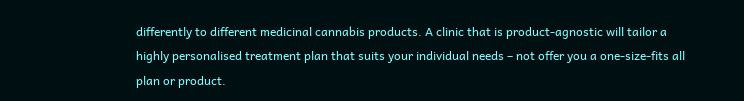differently to different medicinal cannabis products. A clinic that is product-agnostic will tailor a highly personalised treatment plan that suits your individual needs – not offer you a one-size-fits all plan or product.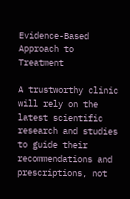Evidence-Based Approach to Treatment

A trustworthy clinic will rely on the latest scientific research and studies to guide their recommendations and prescriptions, not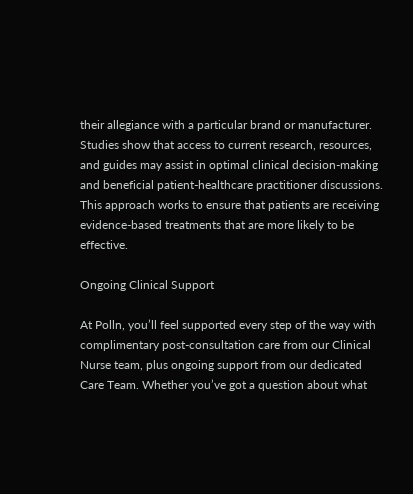their allegiance with a particular brand or manufacturer. Studies show that access to current research, resources, and guides may assist in optimal clinical decision-making and beneficial patient-healthcare practitioner discussions. This approach works to ensure that patients are receiving evidence-based treatments that are more likely to be effective.

Ongoing Clinical Support

At Polln, you’ll feel supported every step of the way with complimentary post-consultation care from our Clinical Nurse team, plus ongoing support from our dedicated Care Team. Whether you’ve got a question about what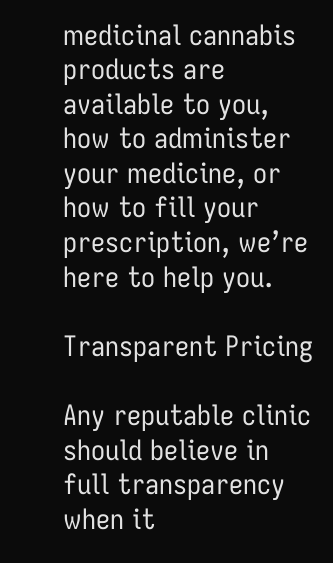medicinal cannabis products are available to you, how to administer your medicine, or how to fill your prescription, we’re here to help you.

Transparent Pricing

Any reputable clinic should believe in full transparency when it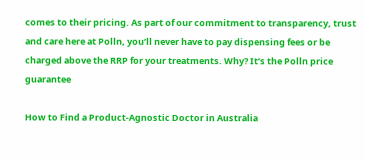comes to their pricing. As part of our commitment to transparency, trust and care here at Polln, you’ll never have to pay dispensing fees or be charged above the RRP for your treatments. Why? It’s the Polln price guarantee

How to Find a Product-Agnostic Doctor in Australia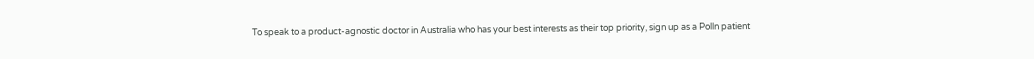To speak to a product-agnostic doctor in Australia who has your best interests as their top priority, sign up as a Polln patient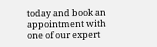today and book an appointment with one of our expert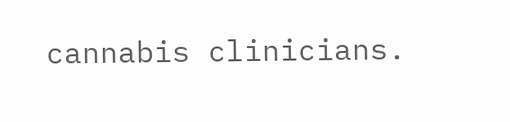cannabis clinicians.